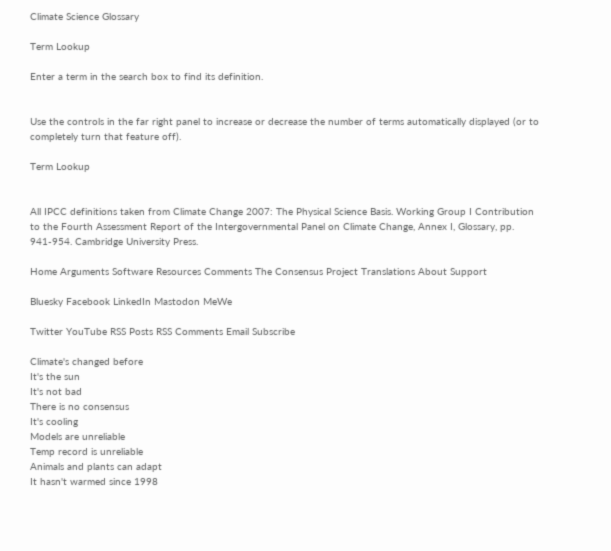Climate Science Glossary

Term Lookup

Enter a term in the search box to find its definition.


Use the controls in the far right panel to increase or decrease the number of terms automatically displayed (or to completely turn that feature off).

Term Lookup


All IPCC definitions taken from Climate Change 2007: The Physical Science Basis. Working Group I Contribution to the Fourth Assessment Report of the Intergovernmental Panel on Climate Change, Annex I, Glossary, pp. 941-954. Cambridge University Press.

Home Arguments Software Resources Comments The Consensus Project Translations About Support

Bluesky Facebook LinkedIn Mastodon MeWe

Twitter YouTube RSS Posts RSS Comments Email Subscribe

Climate's changed before
It's the sun
It's not bad
There is no consensus
It's cooling
Models are unreliable
Temp record is unreliable
Animals and plants can adapt
It hasn't warmed since 1998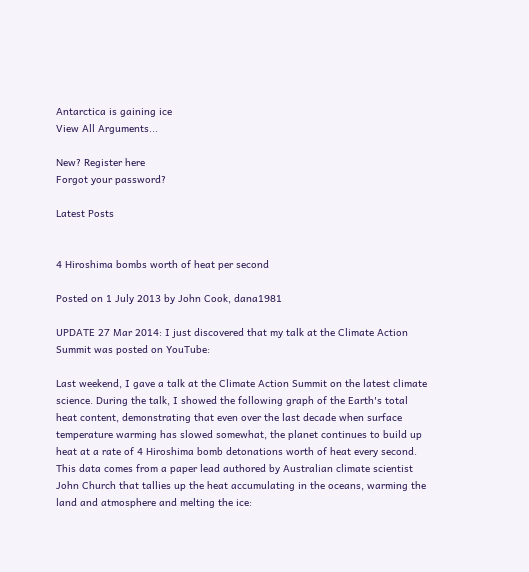Antarctica is gaining ice
View All Arguments...

New? Register here
Forgot your password?

Latest Posts


4 Hiroshima bombs worth of heat per second

Posted on 1 July 2013 by John Cook, dana1981

UPDATE 27 Mar 2014: I just discovered that my talk at the Climate Action Summit was posted on YouTube:

Last weekend, I gave a talk at the Climate Action Summit on the latest climate science. During the talk, I showed the following graph of the Earth's total heat content, demonstrating that even over the last decade when surface temperature warming has slowed somewhat, the planet continues to build up heat at a rate of 4 Hiroshima bomb detonations worth of heat every second. This data comes from a paper lead authored by Australian climate scientist John Church that tallies up the heat accumulating in the oceans, warming the land and atmosphere and melting the ice: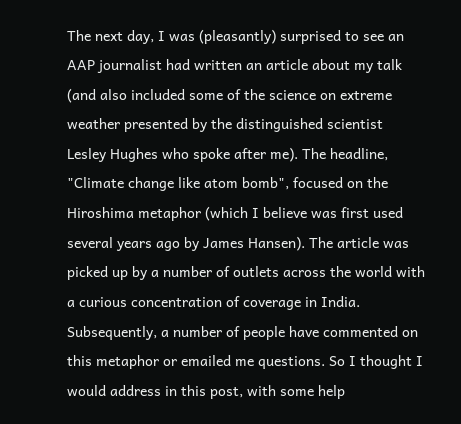The next day, I was (pleasantly) surprised to see an AAP journalist had written an article about my talk (and also included some of the science on extreme weather presented by the distinguished scientist Lesley Hughes who spoke after me). The headline, "Climate change like atom bomb", focused on the Hiroshima metaphor (which I believe was first used several years ago by James Hansen). The article was picked up by a number of outlets across the world with a curious concentration of coverage in India. Subsequently, a number of people have commented on this metaphor or emailed me questions. So I thought I would address in this post, with some help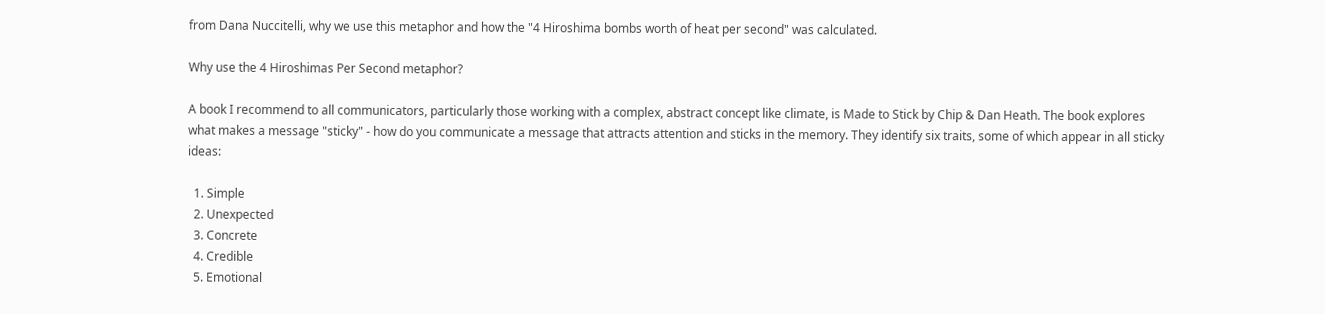from Dana Nuccitelli, why we use this metaphor and how the "4 Hiroshima bombs worth of heat per second" was calculated.

Why use the 4 Hiroshimas Per Second metaphor?

A book I recommend to all communicators, particularly those working with a complex, abstract concept like climate, is Made to Stick by Chip & Dan Heath. The book explores what makes a message "sticky" - how do you communicate a message that attracts attention and sticks in the memory. They identify six traits, some of which appear in all sticky ideas:

  1. Simple
  2. Unexpected
  3. Concrete
  4. Credible
  5. Emotional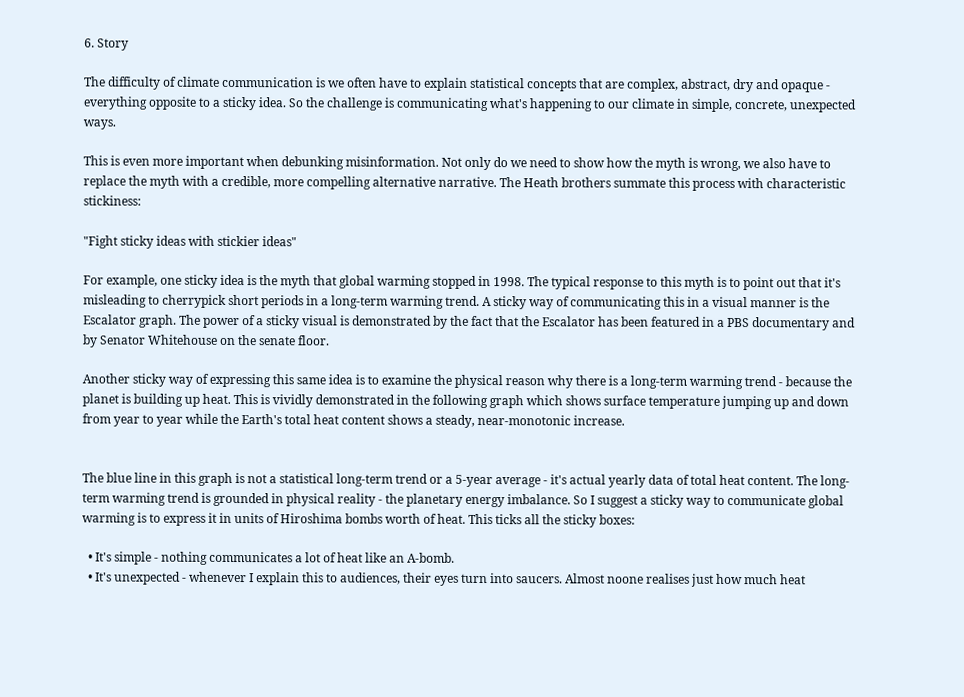6. Story

The difficulty of climate communication is we often have to explain statistical concepts that are complex, abstract, dry and opaque - everything opposite to a sticky idea. So the challenge is communicating what's happening to our climate in simple, concrete, unexpected ways.

This is even more important when debunking misinformation. Not only do we need to show how the myth is wrong, we also have to replace the myth with a credible, more compelling alternative narrative. The Heath brothers summate this process with characteristic stickiness:

"Fight sticky ideas with stickier ideas"

For example, one sticky idea is the myth that global warming stopped in 1998. The typical response to this myth is to point out that it's misleading to cherrypick short periods in a long-term warming trend. A sticky way of communicating this in a visual manner is the Escalator graph. The power of a sticky visual is demonstrated by the fact that the Escalator has been featured in a PBS documentary and by Senator Whitehouse on the senate floor.

Another sticky way of expressing this same idea is to examine the physical reason why there is a long-term warming trend - because the planet is building up heat. This is vividly demonstrated in the following graph which shows surface temperature jumping up and down from year to year while the Earth's total heat content shows a steady, near-monotonic increase.


The blue line in this graph is not a statistical long-term trend or a 5-year average - it's actual yearly data of total heat content. The long-term warming trend is grounded in physical reality - the planetary energy imbalance. So I suggest a sticky way to communicate global warming is to express it in units of Hiroshima bombs worth of heat. This ticks all the sticky boxes:

  • It's simple - nothing communicates a lot of heat like an A-bomb.
  • It's unexpected - whenever I explain this to audiences, their eyes turn into saucers. Almost noone realises just how much heat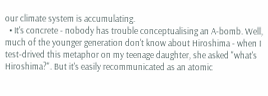our climate system is accumulating.
  • It's concrete - nobody has trouble conceptualising an A-bomb. Well, much of the younger generation don't know about Hiroshima - when I test-drived this metaphor on my teenage daughter, she asked "what's Hiroshima?". But it's easily recommunicated as an atomic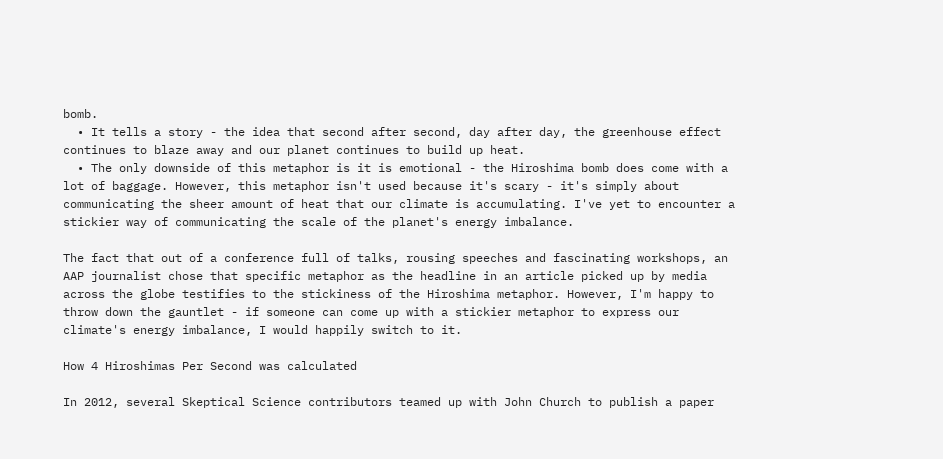bomb.
  • It tells a story - the idea that second after second, day after day, the greenhouse effect continues to blaze away and our planet continues to build up heat.
  • The only downside of this metaphor is it is emotional - the Hiroshima bomb does come with a lot of baggage. However, this metaphor isn't used because it's scary - it's simply about communicating the sheer amount of heat that our climate is accumulating. I've yet to encounter a stickier way of communicating the scale of the planet's energy imbalance.

The fact that out of a conference full of talks, rousing speeches and fascinating workshops, an AAP journalist chose that specific metaphor as the headline in an article picked up by media across the globe testifies to the stickiness of the Hiroshima metaphor. However, I'm happy to throw down the gauntlet - if someone can come up with a stickier metaphor to express our climate's energy imbalance, I would happily switch to it.

How 4 Hiroshimas Per Second was calculated

In 2012, several Skeptical Science contributors teamed up with John Church to publish a paper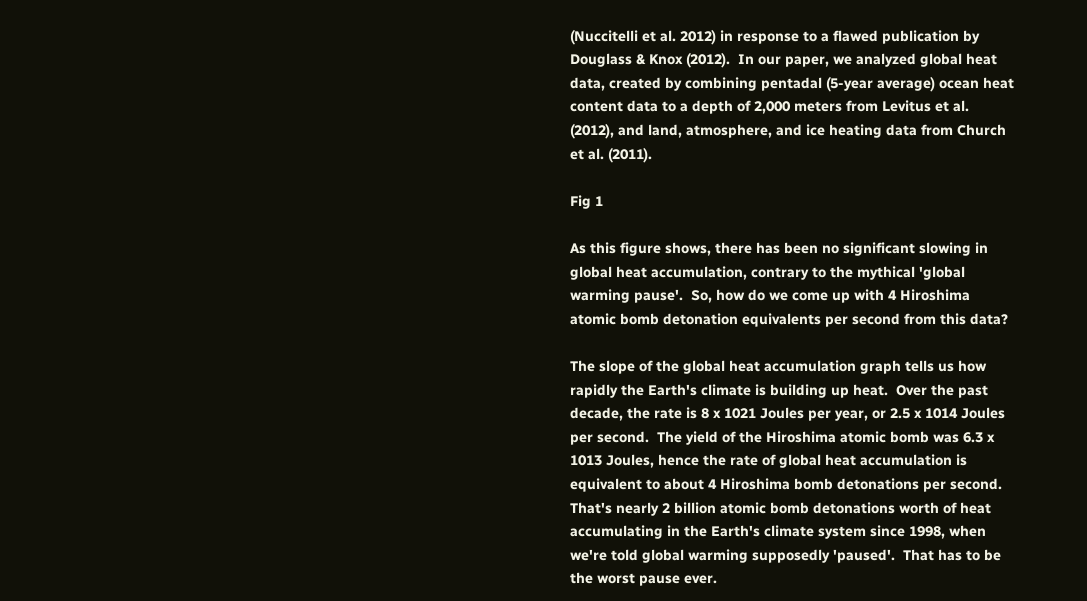(Nuccitelli et al. 2012) in response to a flawed publication by Douglass & Knox (2012).  In our paper, we analyzed global heat data, created by combining pentadal (5-year average) ocean heat content data to a depth of 2,000 meters from Levitus et al. (2012), and land, atmosphere, and ice heating data from Church et al. (2011).

Fig 1

As this figure shows, there has been no significant slowing in global heat accumulation, contrary to the mythical 'global warming pause'.  So, how do we come up with 4 Hiroshima atomic bomb detonation equivalents per second from this data?

The slope of the global heat accumulation graph tells us how rapidly the Earth's climate is building up heat.  Over the past decade, the rate is 8 x 1021 Joules per year, or 2.5 x 1014 Joules per second.  The yield of the Hiroshima atomic bomb was 6.3 x 1013 Joules, hence the rate of global heat accumulation is equivalent to about 4 Hiroshima bomb detonations per second.  That's nearly 2 billion atomic bomb detonations worth of heat accumulating in the Earth's climate system since 1998, when we're told global warming supposedly 'paused'.  That has to be the worst pause ever.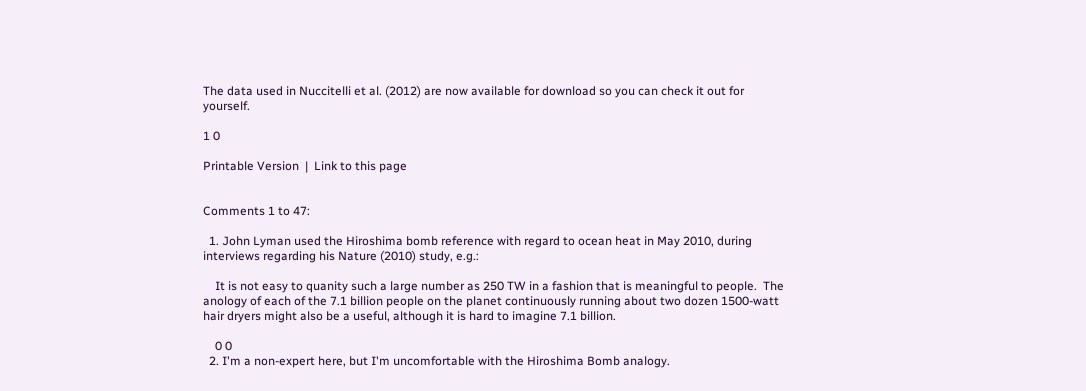The data used in Nuccitelli et al. (2012) are now available for download so you can check it out for yourself.

1 0

Printable Version  |  Link to this page


Comments 1 to 47:

  1. John Lyman used the Hiroshima bomb reference with regard to ocean heat in May 2010, during interviews regarding his Nature (2010) study, e.g.:

    It is not easy to quanity such a large number as 250 TW in a fashion that is meaningful to people.  The anology of each of the 7.1 billion people on the planet continuously running about two dozen 1500-watt hair dryers might also be a useful, although it is hard to imagine 7.1 billion.

    0 0
  2. I'm a non-expert here, but I'm uncomfortable with the Hiroshima Bomb analogy.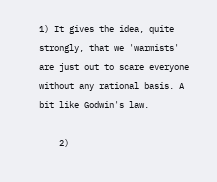1) It gives the idea, quite strongly, that we 'warmists' are just out to scare everyone without any rational basis. A bit like Godwin's law.

    2)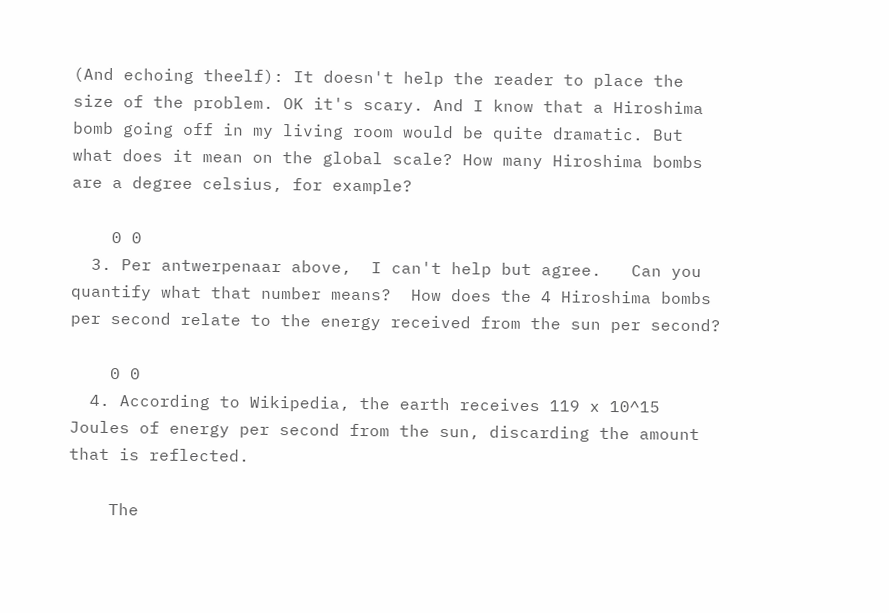(And echoing theelf): It doesn't help the reader to place the size of the problem. OK it's scary. And I know that a Hiroshima bomb going off in my living room would be quite dramatic. But what does it mean on the global scale? How many Hiroshima bombs are a degree celsius, for example?

    0 0
  3. Per antwerpenaar above,  I can't help but agree.   Can you quantify what that number means?  How does the 4 Hiroshima bombs per second relate to the energy received from the sun per second?

    0 0
  4. According to Wikipedia, the earth receives 119 x 10^15 Joules of energy per second from the sun, discarding the amount that is reflected.

    The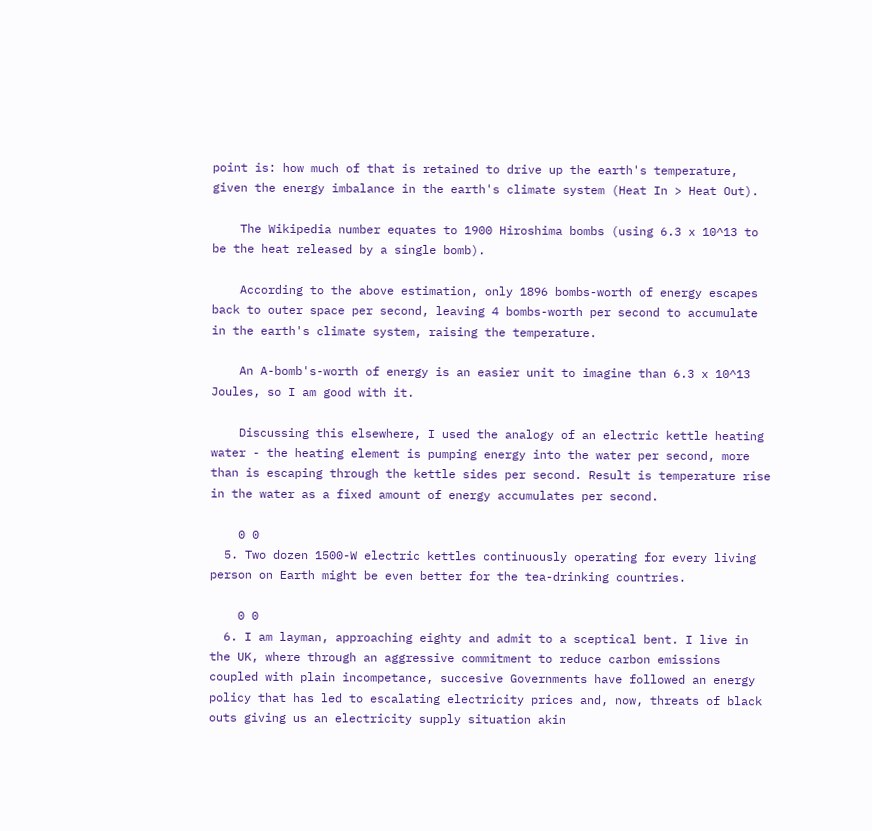point is: how much of that is retained to drive up the earth's temperature, given the energy imbalance in the earth's climate system (Heat In > Heat Out).

    The Wikipedia number equates to 1900 Hiroshima bombs (using 6.3 x 10^13 to be the heat released by a single bomb).

    According to the above estimation, only 1896 bombs-worth of energy escapes back to outer space per second, leaving 4 bombs-worth per second to accumulate in the earth's climate system, raising the temperature.

    An A-bomb's-worth of energy is an easier unit to imagine than 6.3 x 10^13 Joules, so I am good with it.

    Discussing this elsewhere, I used the analogy of an electric kettle heating water - the heating element is pumping energy into the water per second, more than is escaping through the kettle sides per second. Result is temperature rise in the water as a fixed amount of energy accumulates per second.

    0 0
  5. Two dozen 1500-W electric kettles continuously operating for every living person on Earth might be even better for the tea-drinking countries.

    0 0
  6. I am layman, approaching eighty and admit to a sceptical bent. I live in the UK, where through an aggressive commitment to reduce carbon emissions coupled with plain incompetance, succesive Governments have followed an energy policy that has led to escalating electricity prices and, now, threats of black outs giving us an electricity supply situation akin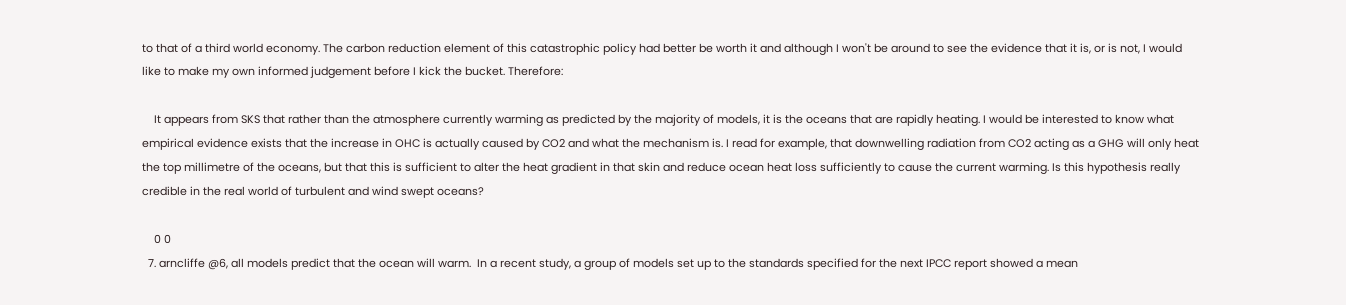to that of a third world economy. The carbon reduction element of this catastrophic policy had better be worth it and although I won't be around to see the evidence that it is, or is not, I would like to make my own informed judgement before I kick the bucket. Therefore:

    It appears from SKS that rather than the atmosphere currently warming as predicted by the majority of models, it is the oceans that are rapidly heating. I would be interested to know what empirical evidence exists that the increase in OHC is actually caused by CO2 and what the mechanism is. I read for example, that downwelling radiation from CO2 acting as a GHG will only heat the top millimetre of the oceans, but that this is sufficient to alter the heat gradient in that skin and reduce ocean heat loss sufficiently to cause the current warming. Is this hypothesis really credible in the real world of turbulent and wind swept oceans?

    0 0
  7. arncliffe @6, all models predict that the ocean will warm.  In a recent study, a group of models set up to the standards specified for the next IPCC report showed a mean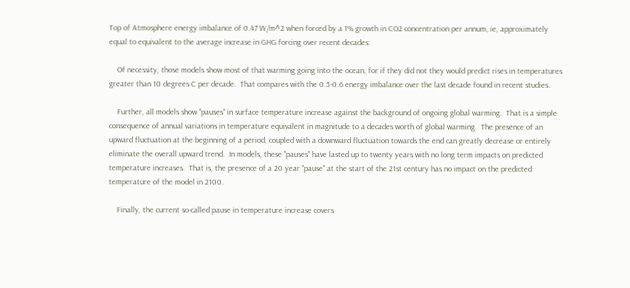Top of Atmosphere energy imbalance of 0.47 W/m^2 when forced by a 1% growth in CO2 concentration per annum, ie, approximately equal to equivalent to the average increase in GHG forcing over recent decades:

    Of necessity, those models show most of that warming going into the ocean, for if they did not they would predict rises in temperatures greater than 10 degrees C per decade.  That compares with the 0.5-0.6 energy imbalance over the last decade found in recent studies.

    Further, all models show "pauses" in surface temperature increase against the background of ongoing global warming.  That is a simple consequence of annual variations in temperature equivalent in magnitude to a decades worth of global warming.  The presence of an upward fluctuation at the beginning of a period, coupled with a downward fluctuation towards the end can greatly decrease or entirely eliminate the overall upward trend.  In models, these "pauses" have lasted up to twenty years with no long term impacts on predicted temperature increases.  That is, the presence of a 20 year "pause" at the start of the 21st century has no impact on the predicted temperature of the model in 2100.

    Finally, the current so-called pause in temperature increase covers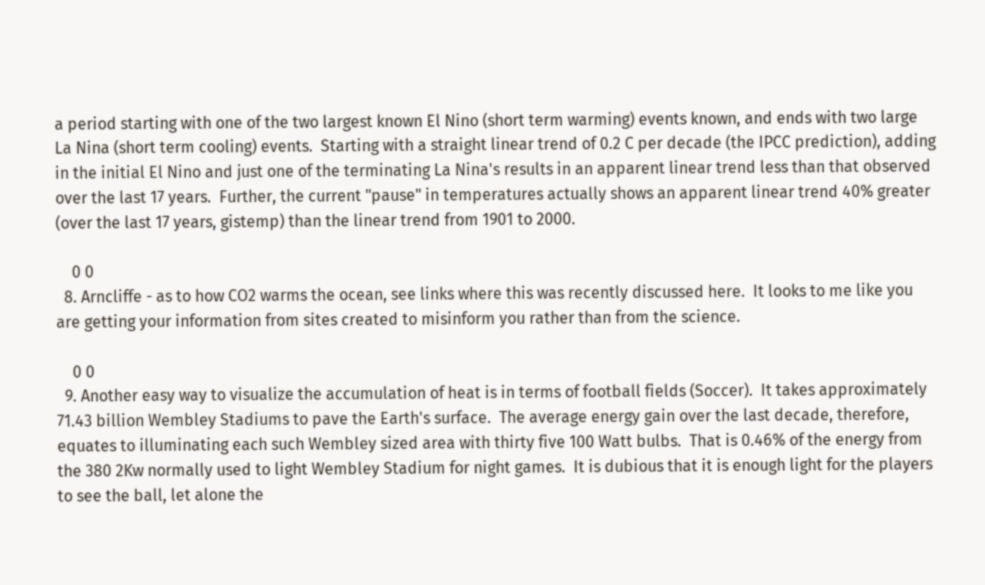a period starting with one of the two largest known El Nino (short term warming) events known, and ends with two large La Nina (short term cooling) events.  Starting with a straight linear trend of 0.2 C per decade (the IPCC prediction), adding in the initial El Nino and just one of the terminating La Nina's results in an apparent linear trend less than that observed over the last 17 years.  Further, the current "pause" in temperatures actually shows an apparent linear trend 40% greater (over the last 17 years, gistemp) than the linear trend from 1901 to 2000.

    0 0
  8. Arncliffe - as to how CO2 warms the ocean, see links where this was recently discussed here.  It looks to me like you are getting your information from sites created to misinform you rather than from the science.

    0 0
  9. Another easy way to visualize the accumulation of heat is in terms of football fields (Soccer).  It takes approximately 71.43 billion Wembley Stadiums to pave the Earth's surface.  The average energy gain over the last decade, therefore, equates to illuminating each such Wembley sized area with thirty five 100 Watt bulbs.  That is 0.46% of the energy from the 380 2Kw normally used to light Wembley Stadium for night games.  It is dubious that it is enough light for the players to see the ball, let alone the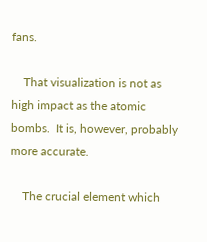fans.

    That visualization is not as high impact as the atomic bombs.  It is, however, probably more accurate.

    The crucial element which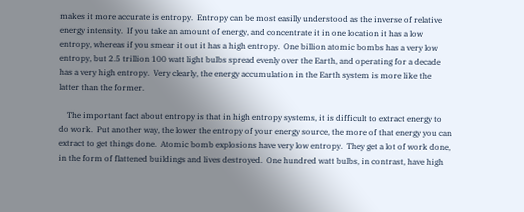makes it more accurate is entropy.  Entropy can be most easilly understood as the inverse of relative energy intensity.  If you take an amount of energy, and concentrate it in one location it has a low entropy, whereas if you smear it out it has a high entropy.  One billion atomic bombs has a very low entropy, but 2.5 trillion 100 watt light bulbs spread evenly over the Earth, and operating for a decade has a very high entropy.  Very clearly, the energy accumulation in the Earth system is more like the latter than the former.

    The important fact about entropy is that in high entropy systems, it is difficult to extract energy to do work.  Put another way, the lower the entropy of your energy source, the more of that energy you can extract to get things done.  Atomic bomb explosions have very low entropy.  They get a lot of work done, in the form of flattened buildings and lives destroyed.  One hundred watt bulbs, in contrast, have high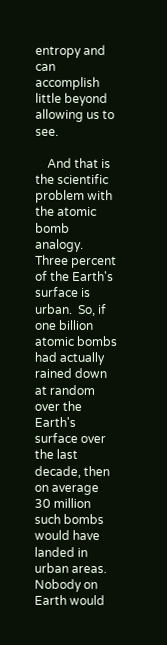entropy and can accomplish little beyond allowing us to see.

    And that is the scientific problem with the atomic bomb analogy.  Three percent of the Earth's surface is urban.  So, if one billion atomic bombs had actually rained down at random over the Earth's surface over the last decade, then on average 30 million such bombs would have landed in urban areas.  Nobody on Earth would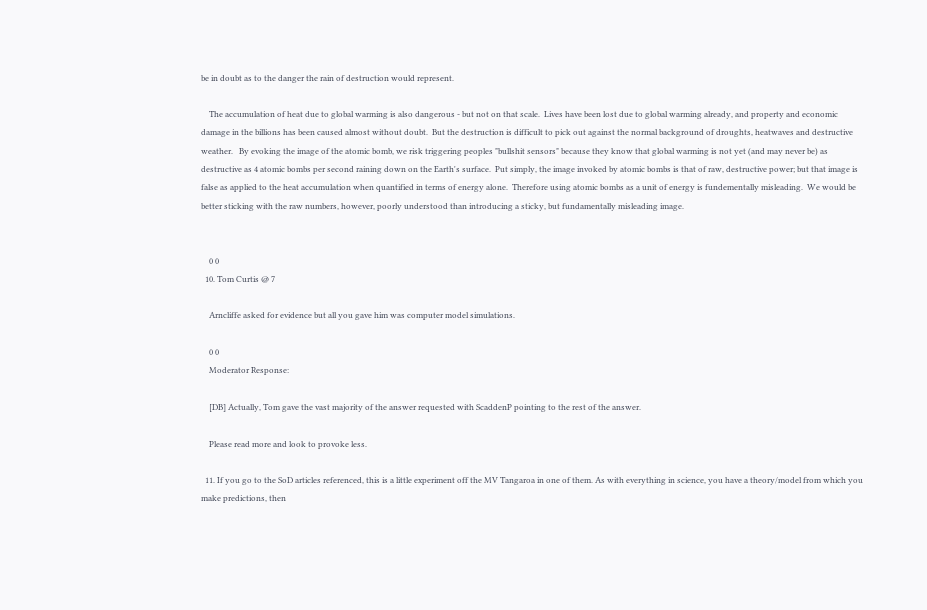be in doubt as to the danger the rain of destruction would represent.

    The accumulation of heat due to global warming is also dangerous - but not on that scale.  Lives have been lost due to global warming already, and property and economic damage in the billions has been caused almost without doubt.  But the destruction is difficult to pick out against the normal background of droughts, heatwaves and destructive weather.   By evoking the image of the atomic bomb, we risk triggering peoples "bullshit sensors" because they know that global warming is not yet (and may never be) as destructive as 4 atomic bombs per second raining down on the Earth's surface.  Put simply, the image invoked by atomic bombs is that of raw, destructive power; but that image is false as applied to the heat accumulation when quantified in terms of energy alone.  Therefore using atomic bombs as a unit of energy is fundementally misleading.  We would be better sticking with the raw numbers, however, poorly understood than introducing a sticky, but fundamentally misleading image.


    0 0
  10. Tom Curtis @ 7

    Arncliffe asked for evidence but all you gave him was computer model simulations.

    0 0
    Moderator Response:

    [DB] Actually, Tom gave the vast majority of the answer requested with ScaddenP pointing to the rest of the answer.

    Please read more and look to provoke less.

  11. If you go to the SoD articles referenced, this is a little experiment off the MV Tangaroa in one of them. As with everything in science, you have a theory/model from which you make predictions, then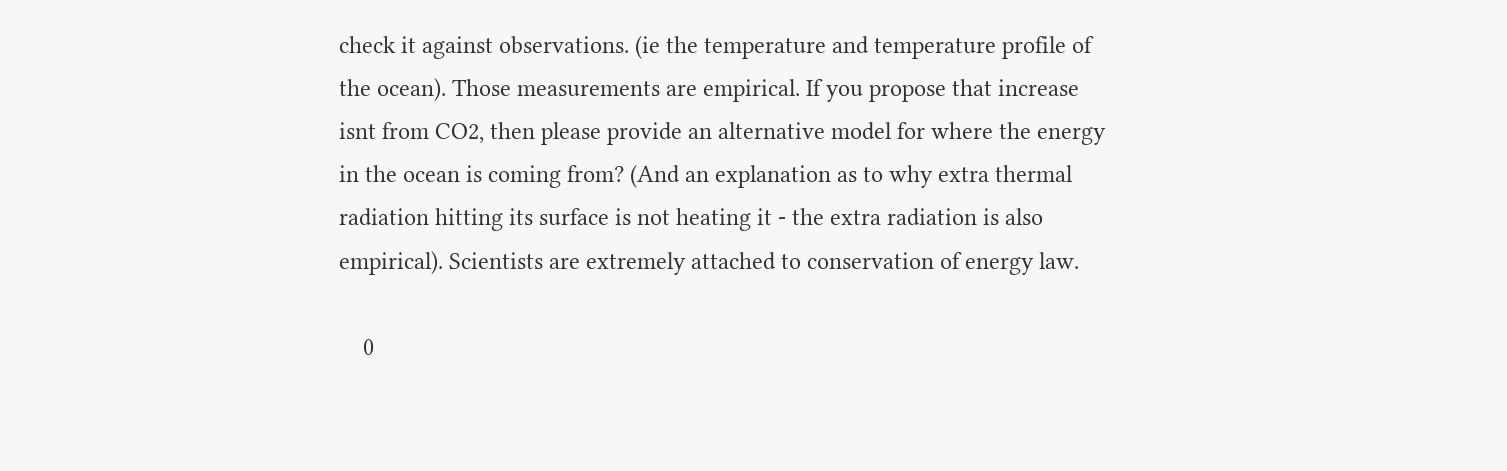check it against observations. (ie the temperature and temperature profile of the ocean). Those measurements are empirical. If you propose that increase isnt from CO2, then please provide an alternative model for where the energy in the ocean is coming from? (And an explanation as to why extra thermal radiation hitting its surface is not heating it - the extra radiation is also empirical). Scientists are extremely attached to conservation of energy law.

    0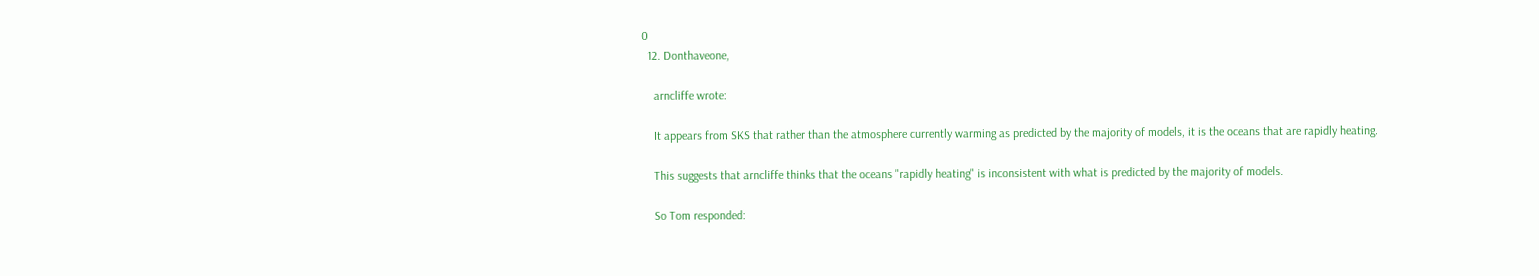0
  12. Donthaveone,

    arncliffe wrote:

    It appears from SKS that rather than the atmosphere currently warming as predicted by the majority of models, it is the oceans that are rapidly heating.

    This suggests that arncliffe thinks that the oceans "rapidly heating" is inconsistent with what is predicted by the majority of models.

    So Tom responded: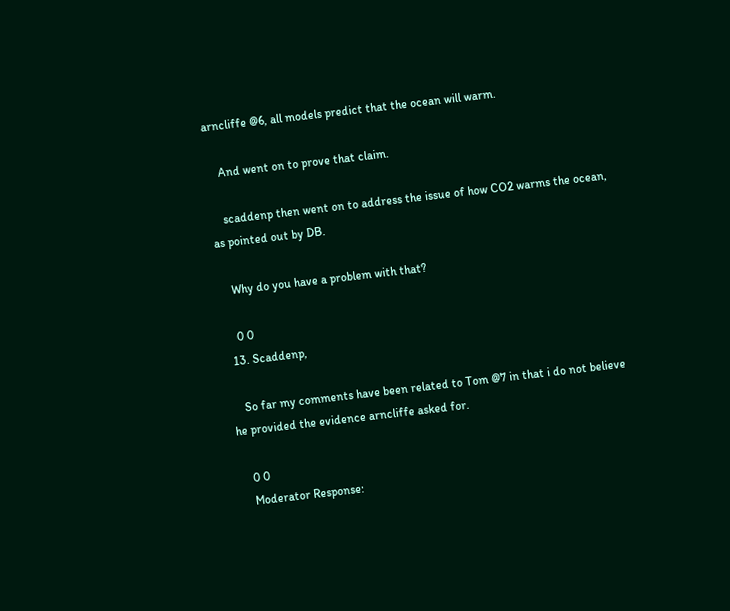arncliffe @6, all models predict that the ocean will warm.

    And went on to prove that claim.

    scaddenp then went on to address the issue of how CO2 warms the ocean, as pointed out by DB.

    Why do you have a problem with that?

    0 0
  13. Scaddenp,

    So far my comments have been related to Tom @7 in that i do not believe he provided the evidence arncliffe asked for.

    0 0
    Moderator Response: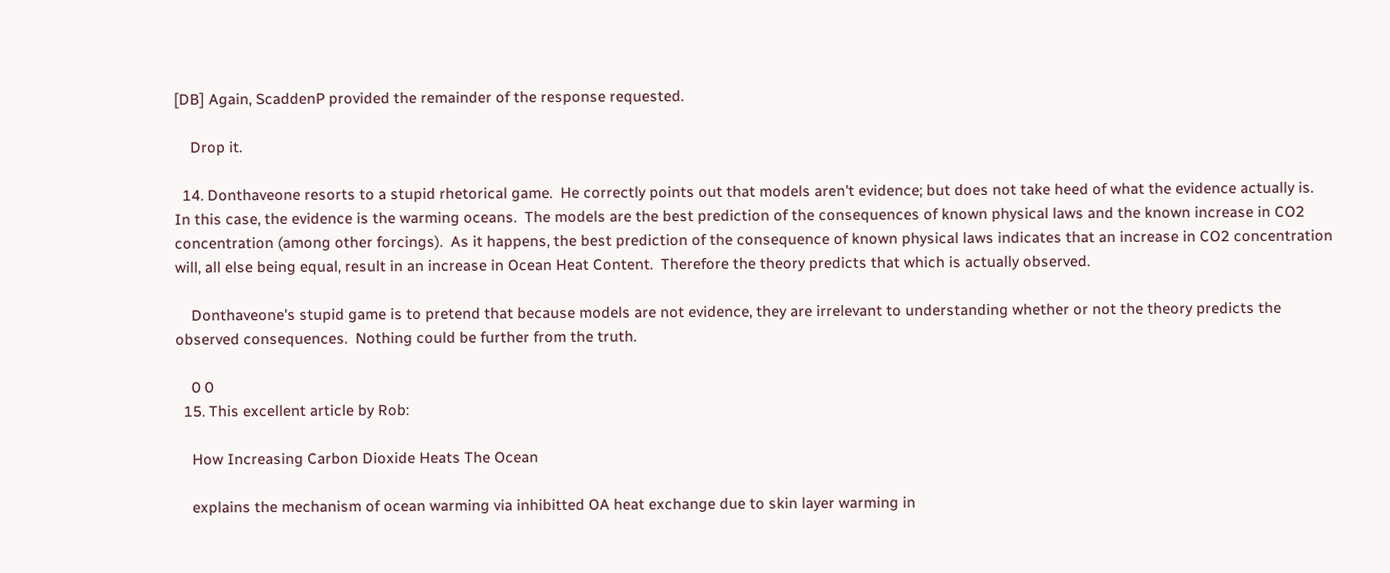[DB] Again, ScaddenP provided the remainder of the response requested.

    Drop it.

  14. Donthaveone resorts to a stupid rhetorical game.  He correctly points out that models aren't evidence; but does not take heed of what the evidence actually is.  In this case, the evidence is the warming oceans.  The models are the best prediction of the consequences of known physical laws and the known increase in CO2 concentration (among other forcings).  As it happens, the best prediction of the consequence of known physical laws indicates that an increase in CO2 concentration will, all else being equal, result in an increase in Ocean Heat Content.  Therefore the theory predicts that which is actually observed.

    Donthaveone's stupid game is to pretend that because models are not evidence, they are irrelevant to understanding whether or not the theory predicts the observed consequences.  Nothing could be further from the truth.

    0 0
  15. This excellent article by Rob:

    How Increasing Carbon Dioxide Heats The Ocean

    explains the mechanism of ocean warming via inhibitted OA heat exchange due to skin layer warming in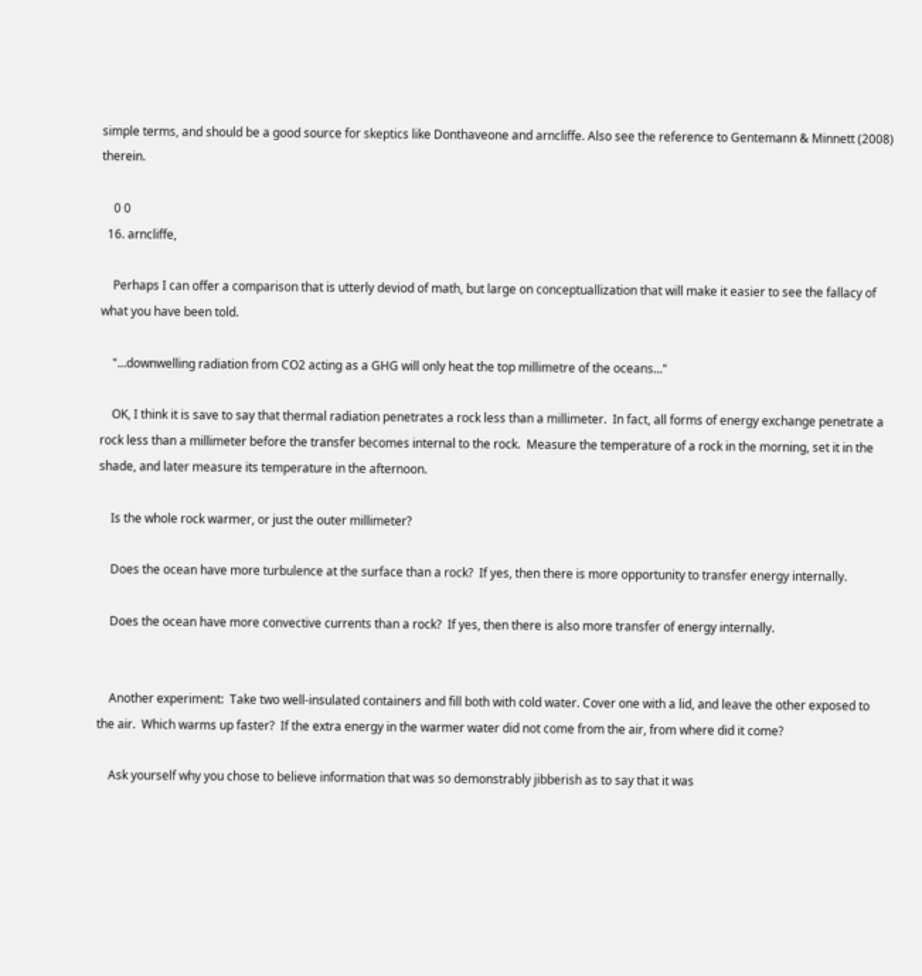simple terms, and should be a good source for skeptics like Donthaveone and arncliffe. Also see the reference to Gentemann & Minnett (2008) therein.

    0 0
  16. arncliffe,

    Perhaps I can offer a comparison that is utterly deviod of math, but large on conceptuallization that will make it easier to see the fallacy of what you have been told.

    "...downwelling radiation from CO2 acting as a GHG will only heat the top millimetre of the oceans..."

    OK, I think it is save to say that thermal radiation penetrates a rock less than a millimeter.  In fact, all forms of energy exchange penetrate a rock less than a millimeter before the transfer becomes internal to the rock.  Measure the temperature of a rock in the morning, set it in the shade, and later measure its temperature in the afternoon.

    Is the whole rock warmer, or just the outer millimeter?

    Does the ocean have more turbulence at the surface than a rock?  If yes, then there is more opportunity to transfer energy internally.

    Does the ocean have more convective currents than a rock?  If yes, then there is also more transfer of energy internally.


    Another experiment:  Take two well-insulated containers and fill both with cold water. Cover one with a lid, and leave the other exposed to the air.  Which warms up faster?  If the extra energy in the warmer water did not come from the air, from where did it come?

    Ask yourself why you chose to believe information that was so demonstrably jibberish as to say that it was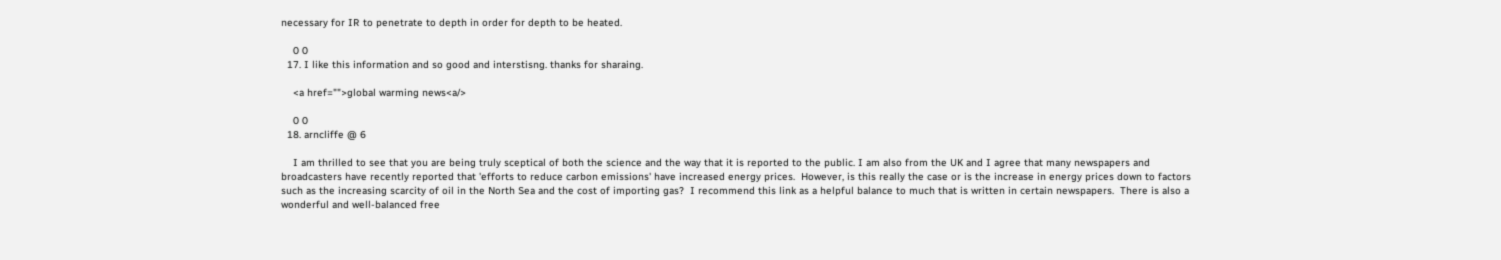necessary for IR to penetrate to depth in order for depth to be heated.

    0 0
  17. I like this information and so good and interstisng. thanks for sharaing.

    <a href="">global warming news<a/>

    0 0
  18. arncliffe @ 6

    I am thrilled to see that you are being truly sceptical of both the science and the way that it is reported to the public. I am also from the UK and I agree that many newspapers and broadcasters have recently reported that 'efforts to reduce carbon emissions' have increased energy prices.  However, is this really the case or is the increase in energy prices down to factors such as the increasing scarcity of oil in the North Sea and the cost of importing gas?  I recommend this link as a helpful balance to much that is written in certain newspapers.  There is also a wonderful and well-balanced free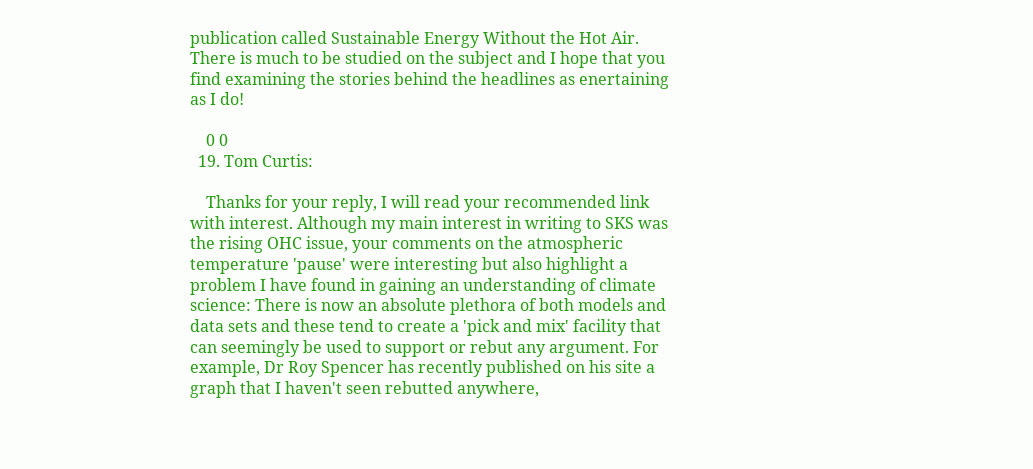publication called Sustainable Energy Without the Hot Air.  There is much to be studied on the subject and I hope that you find examining the stories behind the headlines as enertaining as I do!

    0 0
  19. Tom Curtis:

    Thanks for your reply, I will read your recommended link with interest. Although my main interest in writing to SKS was the rising OHC issue, your comments on the atmospheric temperature 'pause' were interesting but also highlight a problem I have found in gaining an understanding of climate science: There is now an absolute plethora of both models and data sets and these tend to create a 'pick and mix' facility that can seemingly be used to support or rebut any argument. For example, Dr Roy Spencer has recently published on his site a graph that I haven't seen rebutted anywhere,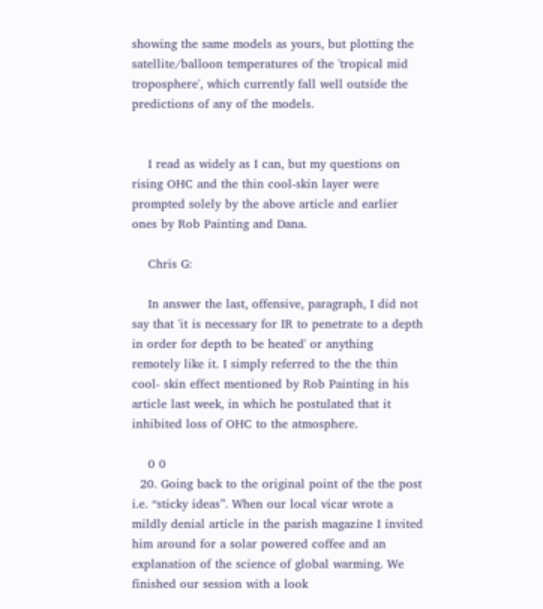showing the same models as yours, but plotting the satellite/balloon temperatures of the 'tropical mid troposphere', which currently fall well outside the predictions of any of the models.


    I read as widely as I can, but my questions on rising OHC and the thin cool-skin layer were prompted solely by the above article and earlier ones by Rob Painting and Dana.

    Chris G:

    In answer the last, offensive, paragraph, I did not say that 'it is necessary for IR to penetrate to a depth in order for depth to be heated' or anything remotely like it. I simply referred to the the thin cool- skin effect mentioned by Rob Painting in his article last week, in which he postulated that it inhibited loss of OHC to the atmosphere.

    0 0
  20. Going back to the original point of the the post i.e. “sticky ideas”. When our local vicar wrote a mildly denial article in the parish magazine I invited him around for a solar powered coffee and an explanation of the science of global warming. We finished our session with a look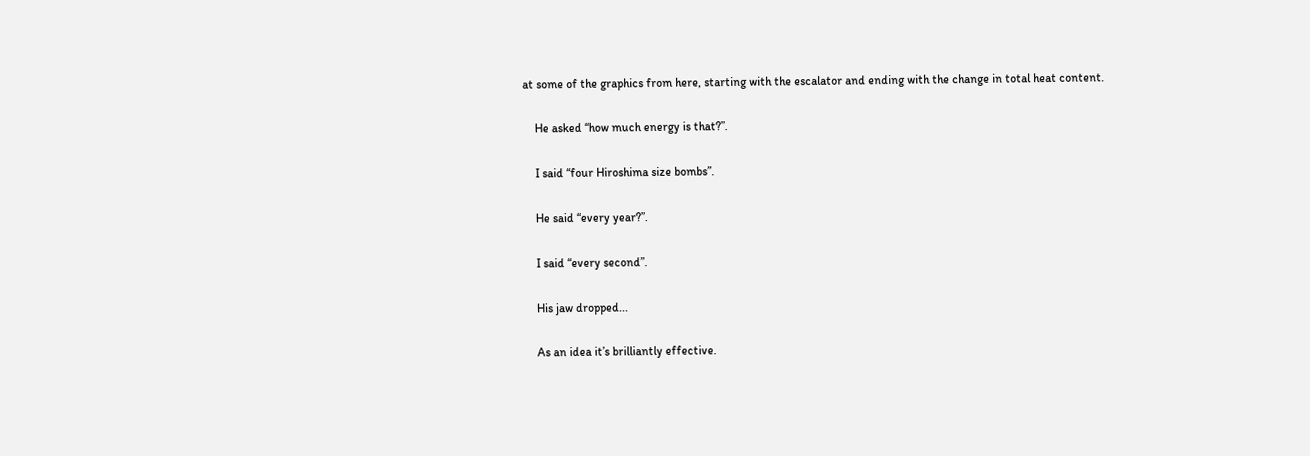at some of the graphics from here, starting with the escalator and ending with the change in total heat content.

    He asked “how much energy is that?”.

    I said “four Hiroshima size bombs”.

    He said “every year?”.

    I said “every second”.

    His jaw dropped...

    As an idea it’s brilliantly effective.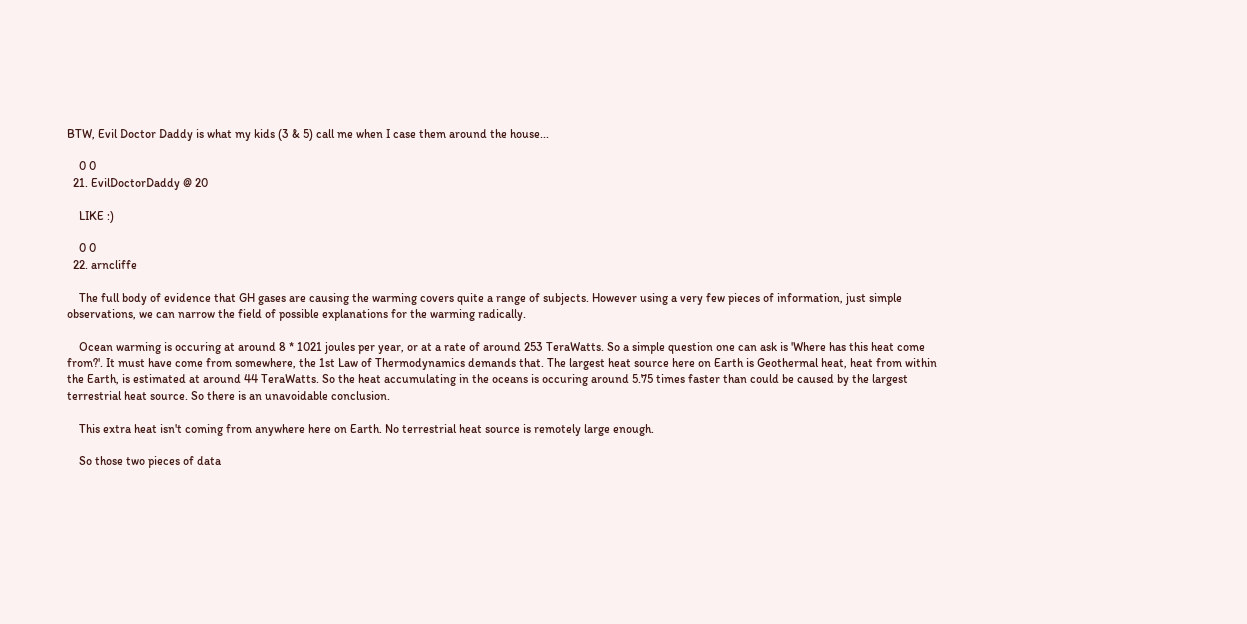BTW, Evil Doctor Daddy is what my kids (3 & 5) call me when I case them around the house...

    0 0
  21. EvilDoctorDaddy @ 20

    LIKE :)

    0 0
  22. arncliffe

    The full body of evidence that GH gases are causing the warming covers quite a range of subjects. However using a very few pieces of information, just simple observations, we can narrow the field of possible explanations for the warming radically.

    Ocean warming is occuring at around 8 * 1021 joules per year, or at a rate of around 253 TeraWatts. So a simple question one can ask is 'Where has this heat come from?'. It must have come from somewhere, the 1st Law of Thermodynamics demands that. The largest heat source here on Earth is Geothermal heat, heat from within the Earth, is estimated at around 44 TeraWatts. So the heat accumulating in the oceans is occuring around 5.75 times faster than could be caused by the largest terrestrial heat source. So there is an unavoidable conclusion.

    This extra heat isn't coming from anywhere here on Earth. No terrestrial heat source is remotely large enough.

    So those two pieces of data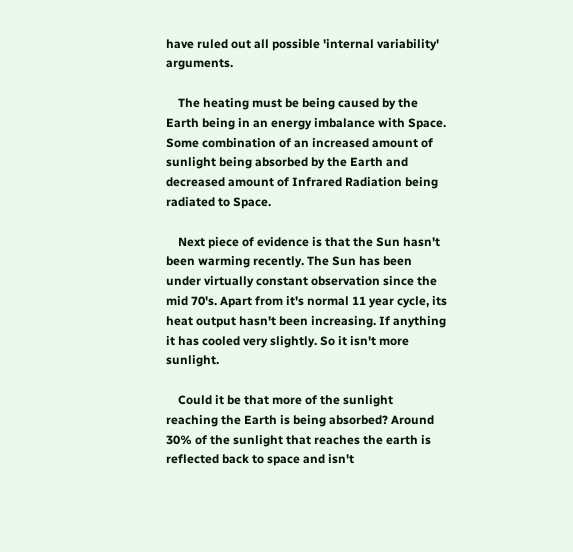have ruled out all possible 'internal variability' arguments.

    The heating must be being caused by the Earth being in an energy imbalance with Space. Some combination of an increased amount of sunlight being absorbed by the Earth and decreased amount of Infrared Radiation being radiated to Space.

    Next piece of evidence is that the Sun hasn't been warming recently. The Sun has been under virtually constant observation since the mid 70's. Apart from it's normal 11 year cycle, its heat output hasn't been increasing. If anything it has cooled very slightly. So it isn't more sunlight.

    Could it be that more of the sunlight reaching the Earth is being absorbed? Around 30% of the sunlight that reaches the earth is reflected back to space and isn't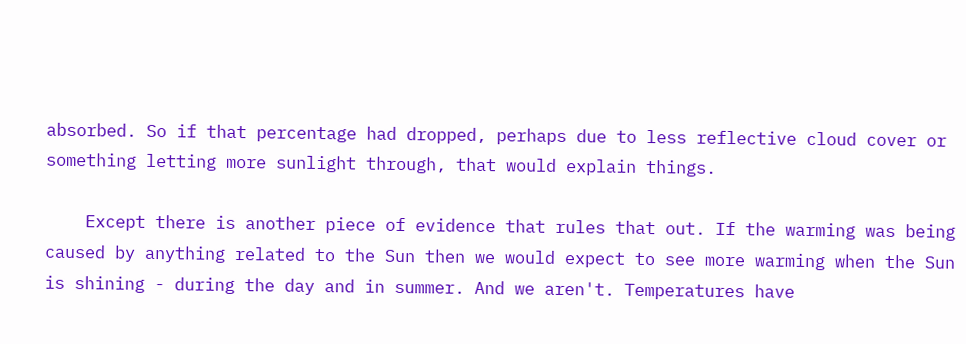absorbed. So if that percentage had dropped, perhaps due to less reflective cloud cover or something letting more sunlight through, that would explain things.

    Except there is another piece of evidence that rules that out. If the warming was being caused by anything related to the Sun then we would expect to see more warming when the Sun is shining - during the day and in summer. And we aren't. Temperatures have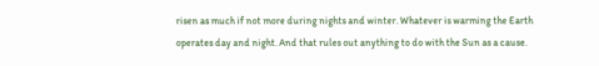risen as much if not more during nights and winter. Whatever is warming the Earth operates day and night. And that rules out anything to do with the Sun as a cause.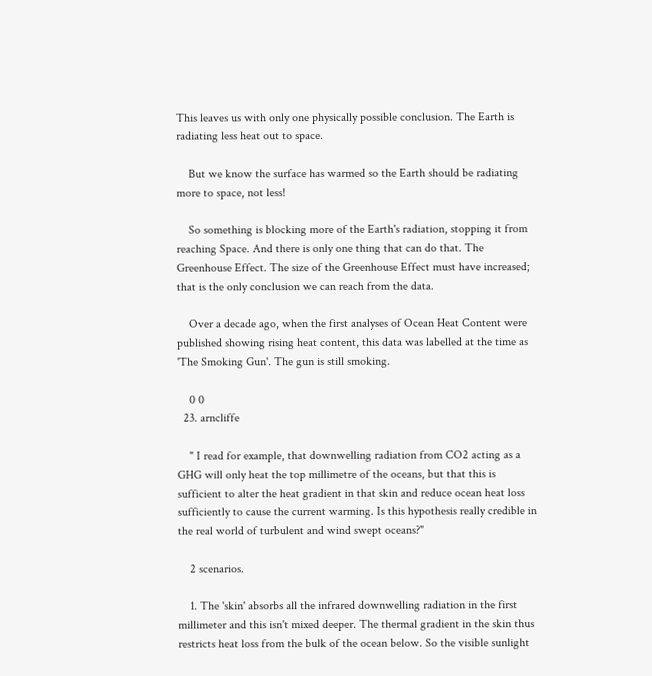This leaves us with only one physically possible conclusion. The Earth is radiating less heat out to space.

    But we know the surface has warmed so the Earth should be radiating more to space, not less!

    So something is blocking more of the Earth's radiation, stopping it from reaching Space. And there is only one thing that can do that. The Greenhouse Effect. The size of the Greenhouse Effect must have increased; that is the only conclusion we can reach from the data.

    Over a decade ago, when the first analyses of Ocean Heat Content were published showing rising heat content, this data was labelled at the time as 'The Smoking Gun'. The gun is still smoking.

    0 0
  23. arncliffe

    " I read for example, that downwelling radiation from CO2 acting as a GHG will only heat the top millimetre of the oceans, but that this is sufficient to alter the heat gradient in that skin and reduce ocean heat loss sufficiently to cause the current warming. Is this hypothesis really credible in the real world of turbulent and wind swept oceans?"

    2 scenarios.

    1. The 'skin' absorbs all the infrared downwelling radiation in the first millimeter and this isn't mixed deeper. The thermal gradient in the skin thus restricts heat loss from the bulk of the ocean below. So the visible sunlight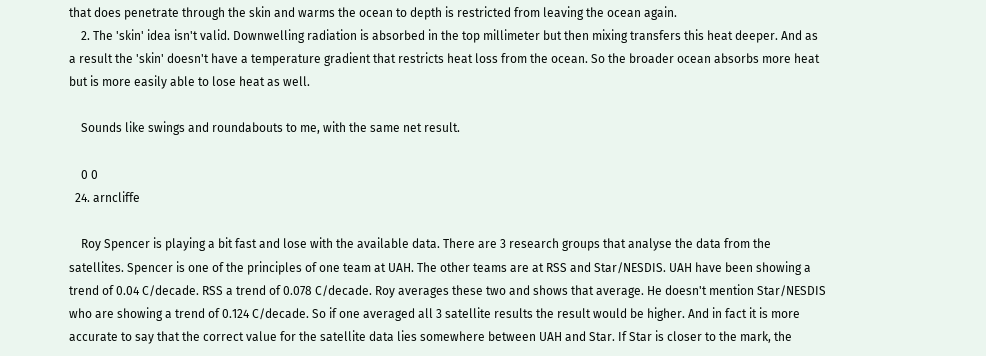that does penetrate through the skin and warms the ocean to depth is restricted from leaving the ocean again.
    2. The 'skin' idea isn't valid. Downwelling radiation is absorbed in the top millimeter but then mixing transfers this heat deeper. And as a result the 'skin' doesn't have a temperature gradient that restricts heat loss from the ocean. So the broader ocean absorbs more heat but is more easily able to lose heat as well.

    Sounds like swings and roundabouts to me, with the same net result.

    0 0
  24. arncliffe

    Roy Spencer is playing a bit fast and lose with the available data. There are 3 research groups that analyse the data from the satellites. Spencer is one of the principles of one team at UAH. The other teams are at RSS and Star/NESDIS. UAH have been showing a trend of 0.04 C/decade. RSS a trend of 0.078 C/decade. Roy averages these two and shows that average. He doesn't mention Star/NESDIS who are showing a trend of 0.124 C/decade. So if one averaged all 3 satellite results the result would be higher. And in fact it is more accurate to say that the correct value for the satellite data lies somewhere between UAH and Star. If Star is closer to the mark, the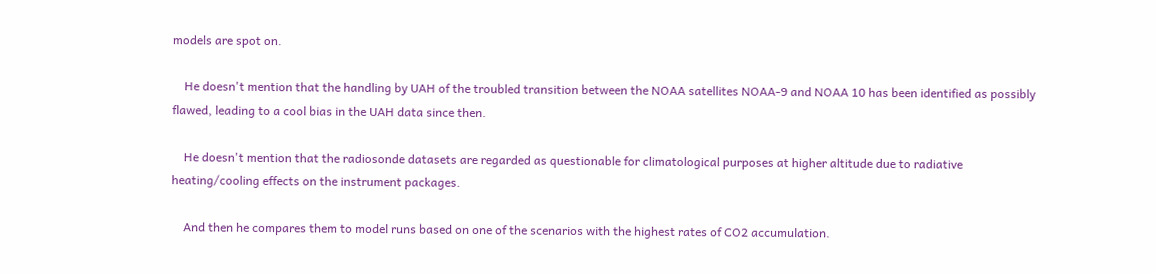models are spot on.

    He doesn't mention that the handling by UAH of the troubled transition between the NOAA satellites NOAA-9 and NOAA 10 has been identified as possibly flawed, leading to a cool bias in the UAH data since then.

    He doesn't mention that the radiosonde datasets are regarded as questionable for climatological purposes at higher altitude due to radiative heating/cooling effects on the instrument packages.

    And then he compares them to model runs based on one of the scenarios with the highest rates of CO2 accumulation.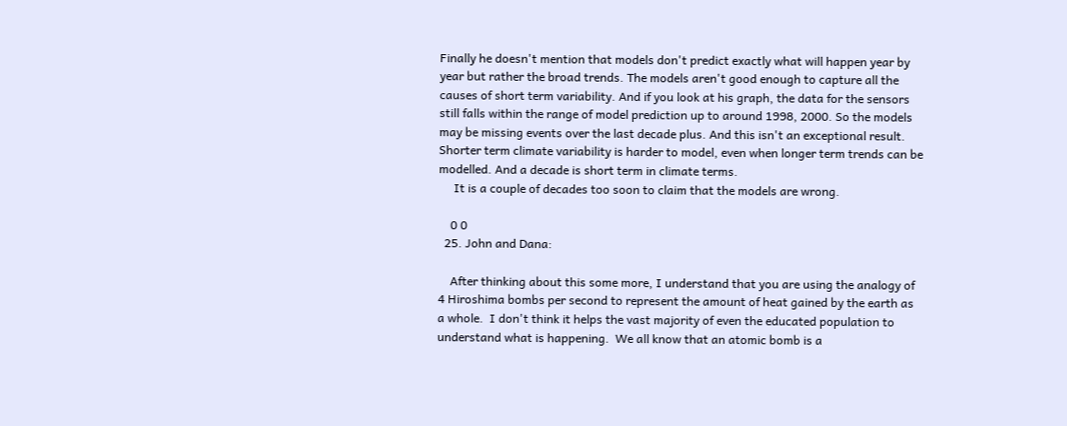Finally he doesn't mention that models don't predict exactly what will happen year by year but rather the broad trends. The models aren't good enough to capture all the causes of short term variability. And if you look at his graph, the data for the sensors still falls within the range of model prediction up to around 1998, 2000. So the models may be missing events over the last decade plus. And this isn't an exceptional result. Shorter term climate variability is harder to model, even when longer term trends can be modelled. And a decade is short term in climate terms.
     It is a couple of decades too soon to claim that the models are wrong.

    0 0
  25. John and Dana:

    After thinking about this some more, I understand that you are using the analogy of 4 Hiroshima bombs per second to represent the amount of heat gained by the earth as a whole.  I don't think it helps the vast majority of even the educated population to understand what is happening.  We all know that an atomic bomb is a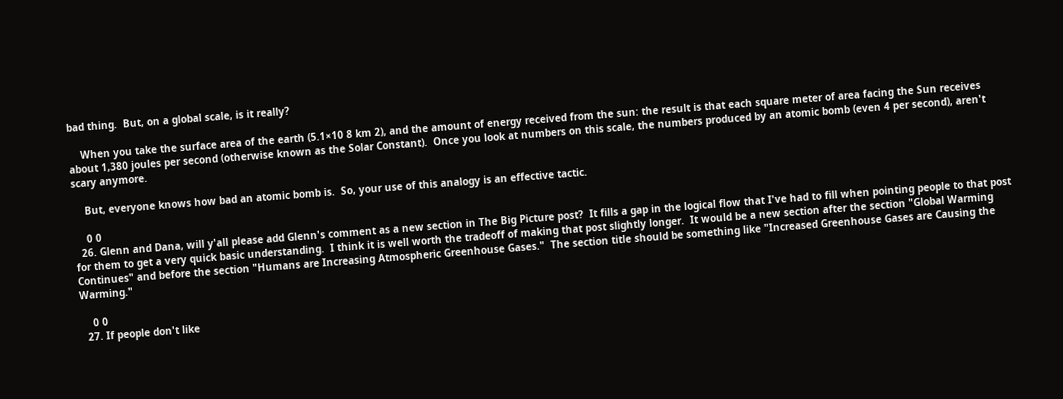bad thing.  But, on a global scale, is it really?

    When you take the surface area of the earth (5.1×10 8 km 2), and the amount of energy received from the sun: the result is that each square meter of area facing the Sun receives about 1,380 joules per second (otherwise known as the Solar Constant).  Once you look at numbers on this scale, the numbers produced by an atomic bomb (even 4 per second), aren't scary anymore.

    But, everyone knows how bad an atomic bomb is.  So, your use of this analogy is an effective tactic.

    0 0
  26. Glenn and Dana, will y'all please add Glenn's comment as a new section in The Big Picture post?  It fills a gap in the logical flow that I've had to fill when pointing people to that post for them to get a very quick basic understanding.  I think it is well worth the tradeoff of making that post slightly longer.  It would be a new section after the section "Global Warming Continues" and before the section "Humans are Increasing Atmospheric Greenhouse Gases."  The section title should be something like "Increased Greenhouse Gases are Causing the Warming."

    0 0
  27. If people don't like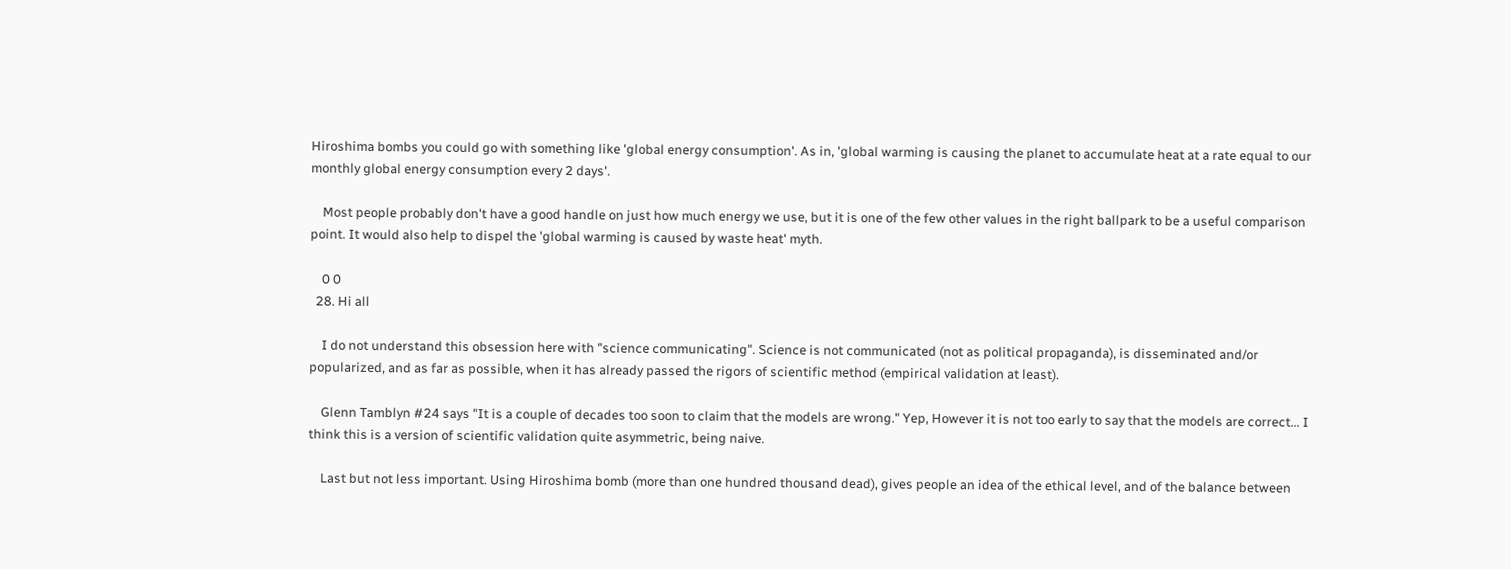Hiroshima bombs you could go with something like 'global energy consumption'. As in, 'global warming is causing the planet to accumulate heat at a rate equal to our monthly global energy consumption every 2 days'.

    Most people probably don't have a good handle on just how much energy we use, but it is one of the few other values in the right ballpark to be a useful comparison point. It would also help to dispel the 'global warming is caused by waste heat' myth.

    0 0
  28. Hi all

    I do not understand this obsession here with "science communicating". Science is not communicated (not as political propaganda), is disseminated and/or popularized, and as far as possible, when it has already passed the rigors of scientific method (empirical validation at least).

    Glenn Tamblyn #24 says "It is a couple of decades too soon to claim that the models are wrong." Yep, However it is not too early to say that the models are correct... I think this is a version of scientific validation quite asymmetric, being naive.

    Last but not less important. Using Hiroshima bomb (more than one hundred thousand dead), gives people an idea of the ethical level, and of the balance between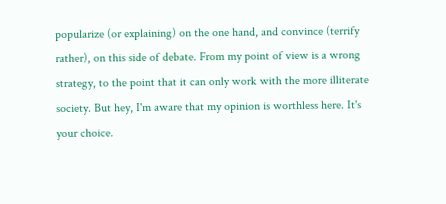popularize (or explaining) on the one hand, and convince (terrify rather), on this side of debate. From my point of view is a wrong strategy, to the point that it can only work with the more illiterate society. But hey, I'm aware that my opinion is worthless here. It's your choice.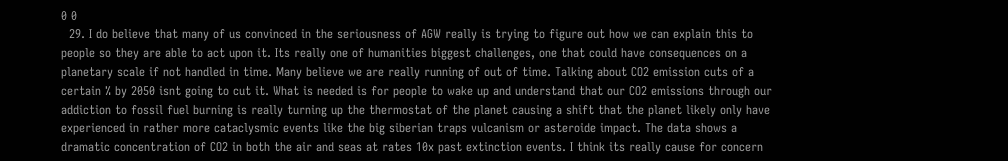0 0
  29. I do believe that many of us convinced in the seriousness of AGW really is trying to figure out how we can explain this to people so they are able to act upon it. Its really one of humanities biggest challenges, one that could have consequences on a planetary scale if not handled in time. Many believe we are really running of out of time. Talking about CO2 emission cuts of a certain % by 2050 isnt going to cut it. What is needed is for people to wake up and understand that our CO2 emissions through our addiction to fossil fuel burning is really turning up the thermostat of the planet causing a shift that the planet likely only have experienced in rather more cataclysmic events like the big siberian traps vulcanism or asteroide impact. The data shows a dramatic concentration of CO2 in both the air and seas at rates 10x past extinction events. I think its really cause for concern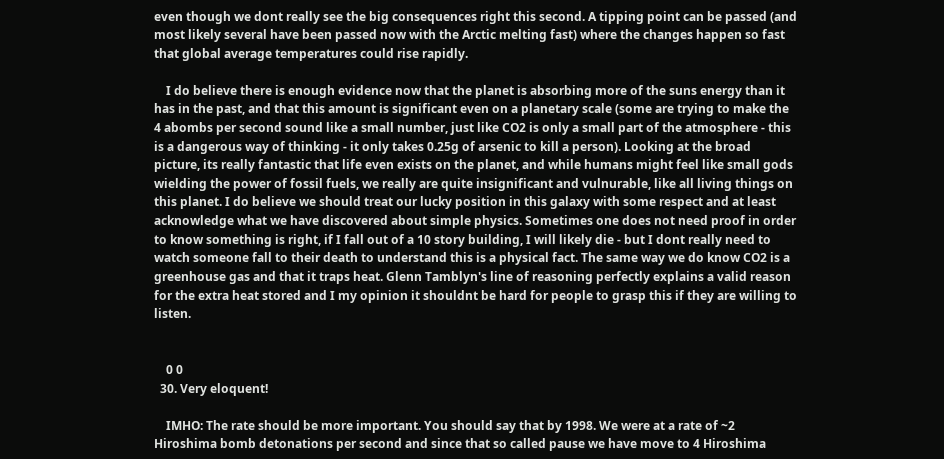even though we dont really see the big consequences right this second. A tipping point can be passed (and most likely several have been passed now with the Arctic melting fast) where the changes happen so fast that global average temperatures could rise rapidly.

    I do believe there is enough evidence now that the planet is absorbing more of the suns energy than it has in the past, and that this amount is significant even on a planetary scale (some are trying to make the 4 abombs per second sound like a small number, just like CO2 is only a small part of the atmosphere - this is a dangerous way of thinking - it only takes 0.25g of arsenic to kill a person). Looking at the broad picture, its really fantastic that life even exists on the planet, and while humans might feel like small gods wielding the power of fossil fuels, we really are quite insignificant and vulnurable, like all living things on this planet. I do believe we should treat our lucky position in this galaxy with some respect and at least acknowledge what we have discovered about simple physics. Sometimes one does not need proof in order to know something is right, if I fall out of a 10 story building, I will likely die - but I dont really need to watch someone fall to their death to understand this is a physical fact. The same way we do know CO2 is a greenhouse gas and that it traps heat. Glenn Tamblyn's line of reasoning perfectly explains a valid reason for the extra heat stored and I my opinion it shouldnt be hard for people to grasp this if they are willing to listen.


    0 0
  30. Very eloquent!

    IMHO: The rate should be more important. You should say that by 1998. We were at a rate of ~2 Hiroshima bomb detonations per second and since that so called pause we have move to 4 Hiroshima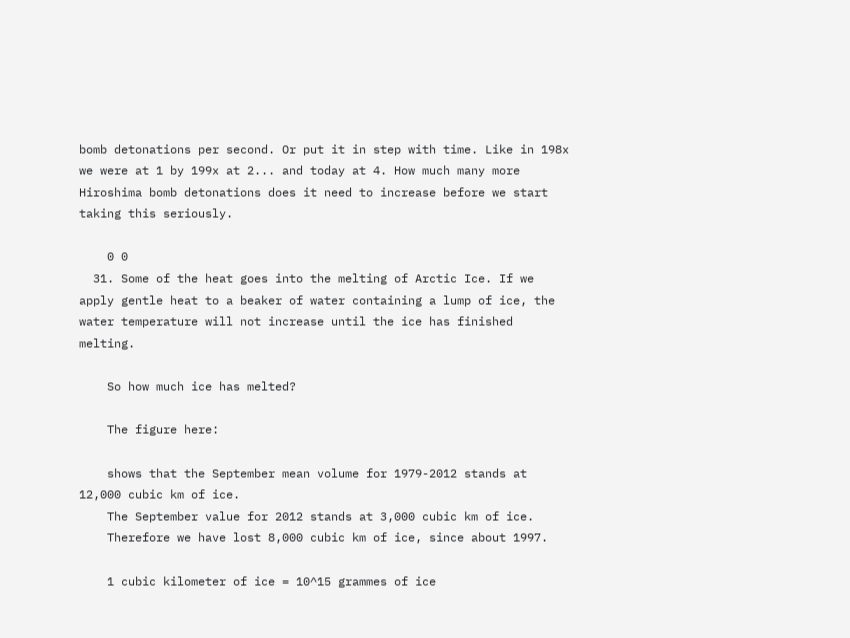bomb detonations per second. Or put it in step with time. Like in 198x we were at 1 by 199x at 2... and today at 4. How much many more Hiroshima bomb detonations does it need to increase before we start taking this seriously.

    0 0
  31. Some of the heat goes into the melting of Arctic Ice. If we apply gentle heat to a beaker of water containing a lump of ice, the water temperature will not increase until the ice has finished melting.

    So how much ice has melted?

    The figure here:

    shows that the September mean volume for 1979-2012 stands at 12,000 cubic km of ice.
    The September value for 2012 stands at 3,000 cubic km of ice.
    Therefore we have lost 8,000 cubic km of ice, since about 1997.

    1 cubic kilometer of ice = 10^15 grammes of ice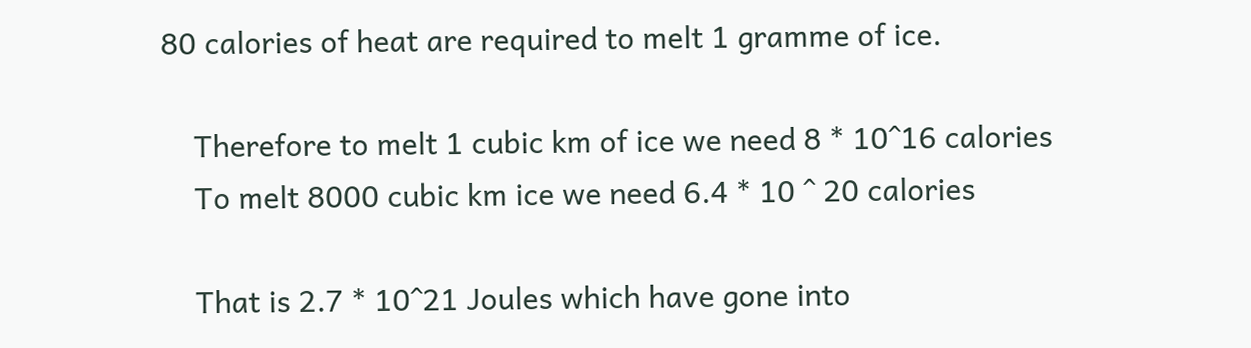80 calories of heat are required to melt 1 gramme of ice.

    Therefore to melt 1 cubic km of ice we need 8 * 10^16 calories
    To melt 8000 cubic km ice we need 6.4 * 10 ^ 20 calories

    That is 2.7 * 10^21 Joules which have gone into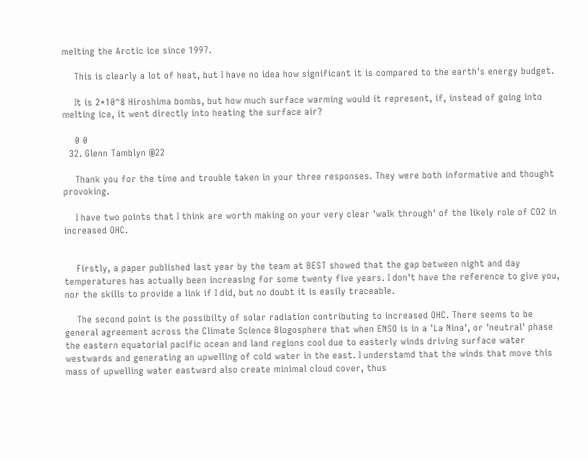melting the Arctic ice since 1997.

    This is clearly a lot of heat, but I have no idea how significant it is compared to the earth's energy budget.

    It is 2*10^8 Hiroshima bombs, but how much surface warming would it represent, if, instead of going into melting ice, it went directly into heating the surface air?

    0 0
  32. Glenn Tamblyn @22

    Thank you for the time and trouble taken in your three responses. They were both informative and thought provoking.

    I have two points that I think are worth making on your very clear 'walk through' of the likely role of CO2 in increased OHC.


    Firstly, a paper published last year by the team at BEST showed that the gap between night and day temperatures has actually been increasing for some twenty five years. I don't have the reference to give you, nor the skills to provide a link if I did, but no doubt it is easily traceable.

    The second point is the possibilty of solar radiation contributing to increased OHC. There seems to be general agreement across the Climate Science Blogosphere that when ENSO is in a 'La Nina', or 'neutral' phase the eastern equatorial pacific ocean and land regions cool due to easterly winds driving surface water westwards and generating an upwelling of cold water in the east. I understamd that the winds that move this mass of upwelling water eastward also create minimal cloud cover, thus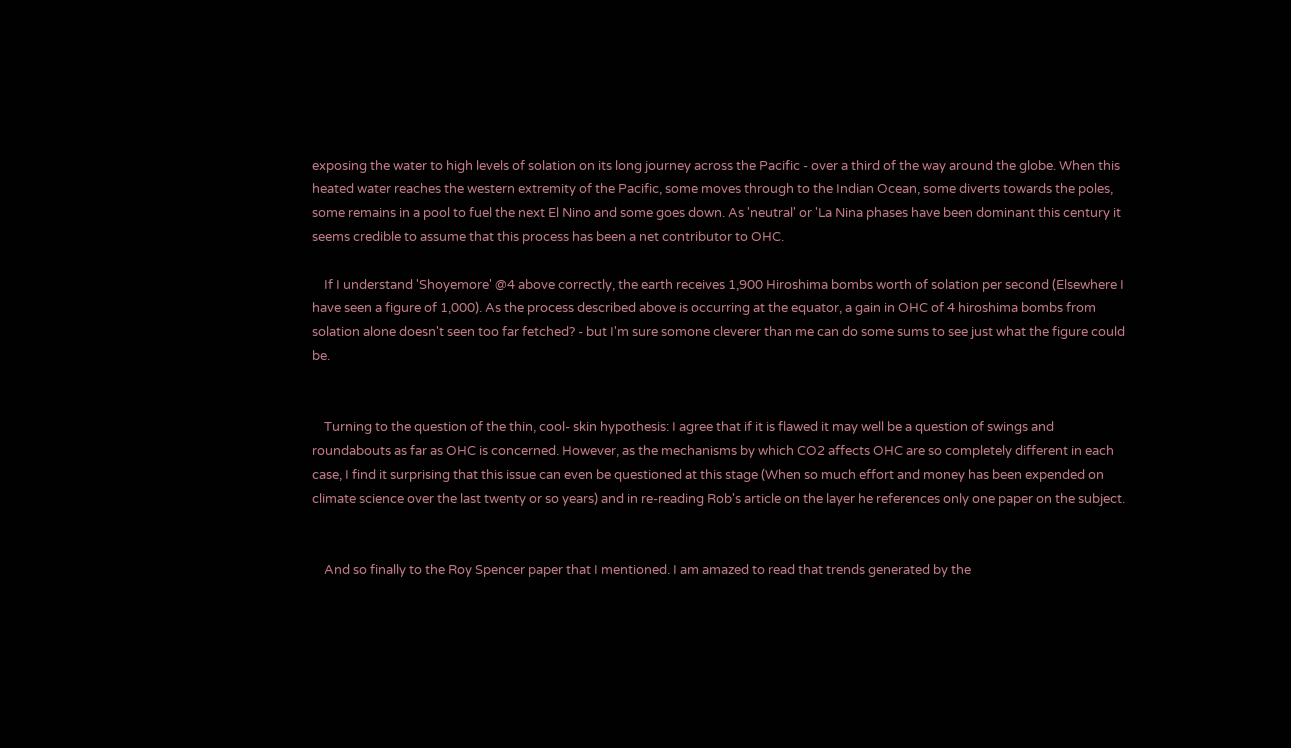exposing the water to high levels of solation on its long journey across the Pacific - over a third of the way around the globe. When this heated water reaches the western extremity of the Pacific, some moves through to the Indian Ocean, some diverts towards the poles, some remains in a pool to fuel the next El Nino and some goes down. As 'neutral' or 'La Nina phases have been dominant this century it seems credible to assume that this process has been a net contributor to OHC.

    If I understand 'Shoyemore' @4 above correctly, the earth receives 1,900 Hiroshima bombs worth of solation per second (Elsewhere I have seen a figure of 1,000). As the process described above is occurring at the equator, a gain in OHC of 4 hiroshima bombs from solation alone doesn't seen too far fetched? - but I'm sure somone cleverer than me can do some sums to see just what the figure could be.


    Turning to the question of the thin, cool- skin hypothesis: I agree that if it is flawed it may well be a question of swings and roundabouts as far as OHC is concerned. However, as the mechanisms by which CO2 affects OHC are so completely different in each case, I find it surprising that this issue can even be questioned at this stage (When so much effort and money has been expended on climate science over the last twenty or so years) and in re-reading Rob's article on the layer he references only one paper on the subject.


    And so finally to the Roy Spencer paper that I mentioned. I am amazed to read that trends generated by the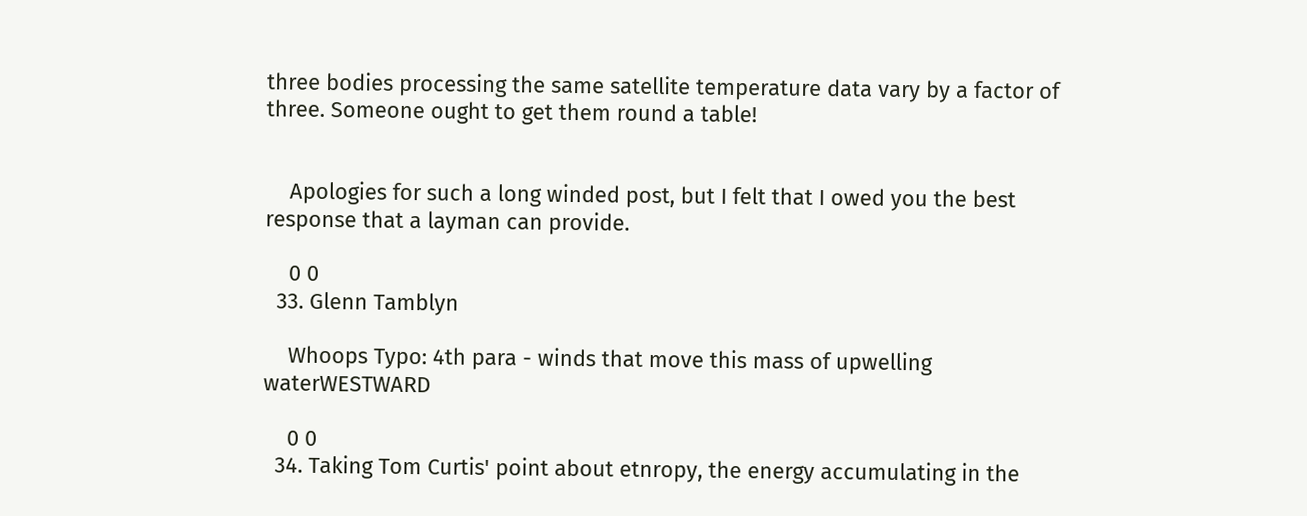three bodies processing the same satellite temperature data vary by a factor of three. Someone ought to get them round a table!


    Apologies for such a long winded post, but I felt that I owed you the best response that a layman can provide.

    0 0
  33. Glenn Tamblyn

    Whoops Typo: 4th para - winds that move this mass of upwelling waterWESTWARD

    0 0
  34. Taking Tom Curtis' point about etnropy, the energy accumulating in the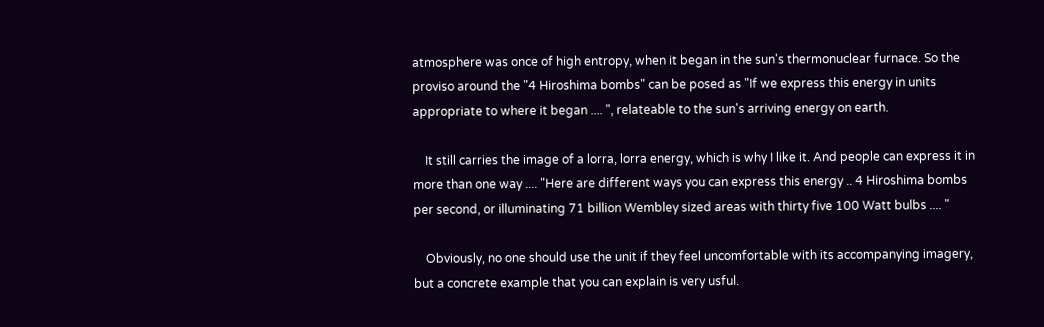atmosphere was once of high entropy, when it began in the sun's thermonuclear furnace. So the proviso around the "4 Hiroshima bombs" can be posed as "If we express this energy in units appropriate to where it began .... ", relateable to the sun's arriving energy on earth.

    It still carries the image of a lorra, lorra energy, which is why I like it. And people can express it in more than one way .... "Here are different ways you can express this energy .. 4 Hiroshima bombs per second, or illuminating 71 billion Wembley sized areas with thirty five 100 Watt bulbs .... "

    Obviously, no one should use the unit if they feel uncomfortable with its accompanying imagery, but a concrete example that you can explain is very usful.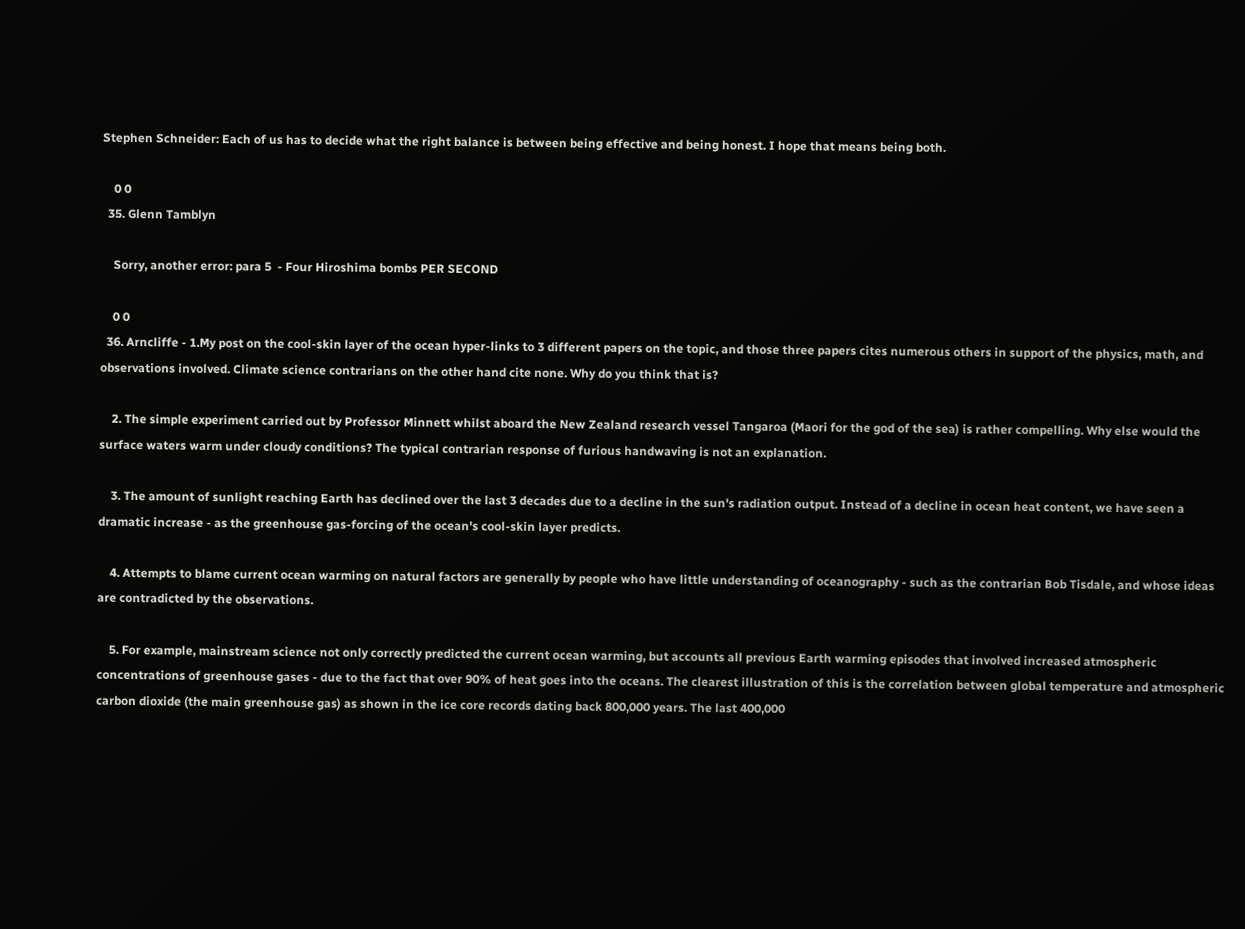Stephen Schneider: Each of us has to decide what the right balance is between being effective and being honest. I hope that means being both.

    0 0
  35. Glenn Tamblyn

    Sorry, another error: para 5  - Four Hiroshima bombs PER SECOND

    0 0
  36. Arncliffe - 1.My post on the cool-skin layer of the ocean hyper-links to 3 different papers on the topic, and those three papers cites numerous others in support of the physics, math, and observations involved. Climate science contrarians on the other hand cite none. Why do you think that is?

    2. The simple experiment carried out by Professor Minnett whilst aboard the New Zealand research vessel Tangaroa (Maori for the god of the sea) is rather compelling. Why else would the surface waters warm under cloudy conditions? The typical contrarian response of furious handwaving is not an explanation.

    3. The amount of sunlight reaching Earth has declined over the last 3 decades due to a decline in the sun's radiation output. Instead of a decline in ocean heat content, we have seen a dramatic increase - as the greenhouse gas-forcing of the ocean's cool-skin layer predicts.

    4. Attempts to blame current ocean warming on natural factors are generally by people who have little understanding of oceanography - such as the contrarian Bob Tisdale, and whose ideas are contradicted by the observations.

    5. For example, mainstream science not only correctly predicted the current ocean warming, but accounts all previous Earth warming episodes that involved increased atmospheric concentrations of greenhouse gases - due to the fact that over 90% of heat goes into the oceans. The clearest illustration of this is the correlation between global temperature and atmospheric carbon dioxide (the main greenhouse gas) as shown in the ice core records dating back 800,000 years. The last 400,000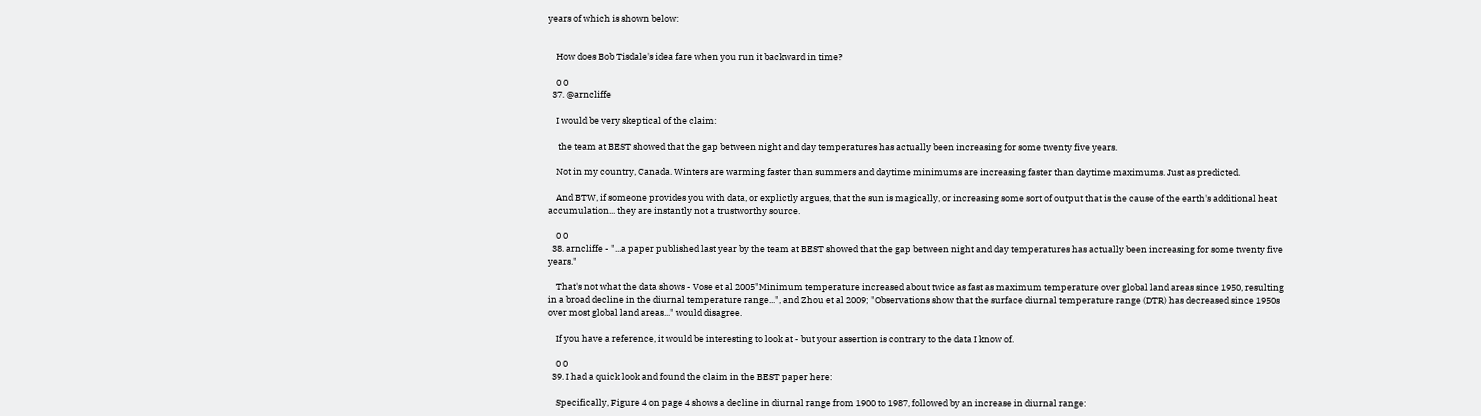years of which is shown below:


    How does Bob Tisdale's idea fare when you run it backward in time?

    0 0
  37. @arncliffe

    I would be very skeptical of the claim:

     the team at BEST showed that the gap between night and day temperatures has actually been increasing for some twenty five years.

    Not in my country, Canada. Winters are warming faster than summers and daytime minimums are increasing faster than daytime maximums. Just as predicted.

    And BTW, if someone provides you with data, or explictly argues, that the sun is magically, or increasing some sort of output that is the cause of the earth's additional heat accumulation... they are instantly not a trustworthy source.

    0 0
  38. arncliffe - "...a paper published last year by the team at BEST showed that the gap between night and day temperatures has actually been increasing for some twenty five years."

    That's not what the data shows - Vose et al 2005"Minimum temperature increased about twice as fast as maximum temperature over global land areas since 1950, resulting in a broad decline in the diurnal temperature range...", and Zhou et al 2009; "Observations show that the surface diurnal temperature range (DTR) has decreased since 1950s over most global land areas..." would disagree.

    If you have a reference, it would be interesting to look at - but your assertion is contrary to the data I know of.

    0 0
  39. I had a quick look and found the claim in the BEST paper here:

    Specifically, Figure 4 on page 4 shows a decline in diurnal range from 1900 to 1987, followed by an increase in diurnal range: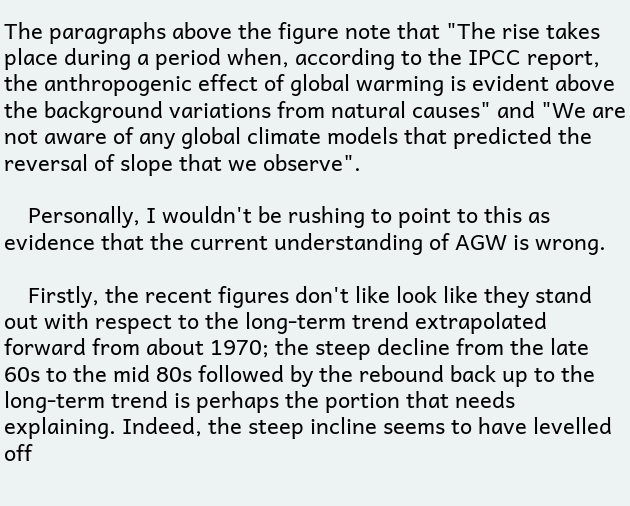The paragraphs above the figure note that "The rise takes place during a period when, according to the IPCC report, the anthropogenic effect of global warming is evident above the background variations from natural causes" and "We are not aware of any global climate models that predicted the reversal of slope that we observe".

    Personally, I wouldn't be rushing to point to this as evidence that the current understanding of AGW is wrong.

    Firstly, the recent figures don't like look like they stand out with respect to the long-term trend extrapolated forward from about 1970; the steep decline from the late 60s to the mid 80s followed by the rebound back up to the long-term trend is perhaps the portion that needs explaining. Indeed, the steep incline seems to have levelled off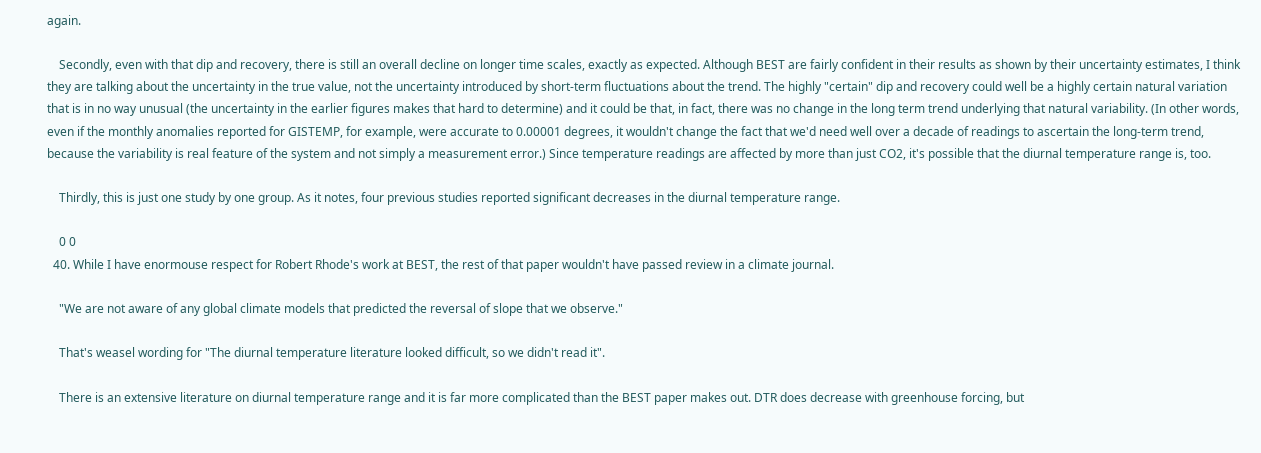again.

    Secondly, even with that dip and recovery, there is still an overall decline on longer time scales, exactly as expected. Although BEST are fairly confident in their results as shown by their uncertainty estimates, I think they are talking about the uncertainty in the true value, not the uncertainty introduced by short-term fluctuations about the trend. The highly "certain" dip and recovery could well be a highly certain natural variation that is in no way unusual (the uncertainty in the earlier figures makes that hard to determine) and it could be that, in fact, there was no change in the long term trend underlying that natural variability. (In other words, even if the monthly anomalies reported for GISTEMP, for example, were accurate to 0.00001 degrees, it wouldn't change the fact that we'd need well over a decade of readings to ascertain the long-term trend, because the variability is real feature of the system and not simply a measurement error.) Since temperature readings are affected by more than just CO2, it's possible that the diurnal temperature range is, too.

    Thirdly, this is just one study by one group. As it notes, four previous studies reported significant decreases in the diurnal temperature range.

    0 0
  40. While I have enormouse respect for Robert Rhode's work at BEST, the rest of that paper wouldn't have passed review in a climate journal.

    "We are not aware of any global climate models that predicted the reversal of slope that we observe."

    That's weasel wording for "The diurnal temperature literature looked difficult, so we didn't read it".

    There is an extensive literature on diurnal temperature range and it is far more complicated than the BEST paper makes out. DTR does decrease with greenhouse forcing, but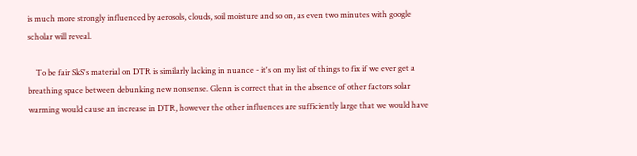is much more strongly influenced by aerosols, clouds, soil moisture and so on, as even two minutes with google scholar will reveal.

    To be fair SkS's material on DTR is similarly lacking in nuance - it's on my list of things to fix if we ever get a breathing space between debunking new nonsense. Glenn is correct that in the absence of other factors solar warming would cause an increase in DTR, however the other influences are sufficiently large that we would have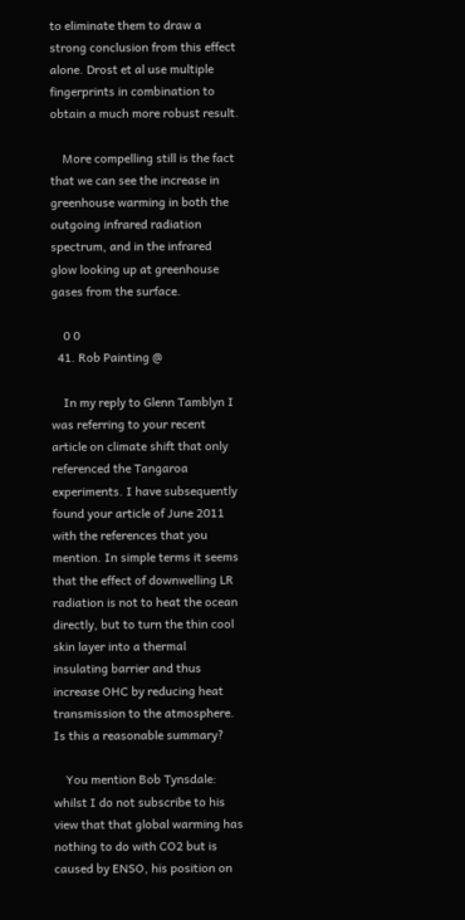to eliminate them to draw a strong conclusion from this effect alone. Drost et al use multiple fingerprints in combination to obtain a much more robust result.

    More compelling still is the fact that we can see the increase in greenhouse warming in both the outgoing infrared radiation spectrum, and in the infrared glow looking up at greenhouse gases from the surface.

    0 0
  41. Rob Painting @

    In my reply to Glenn Tamblyn I was referring to your recent article on climate shift that only referenced the Tangaroa experiments. I have subsequently found your article of June 2011 with the references that you mention. In simple terms it seems that the effect of downwelling LR radiation is not to heat the ocean directly, but to turn the thin cool skin layer into a thermal insulating barrier and thus increase OHC by reducing heat transmission to the atmosphere. Is this a reasonable summary?

    You mention Bob Tynsdale: whilst I do not subscribe to his view that that global warming has nothing to do with CO2 but is caused by ENSO, his position on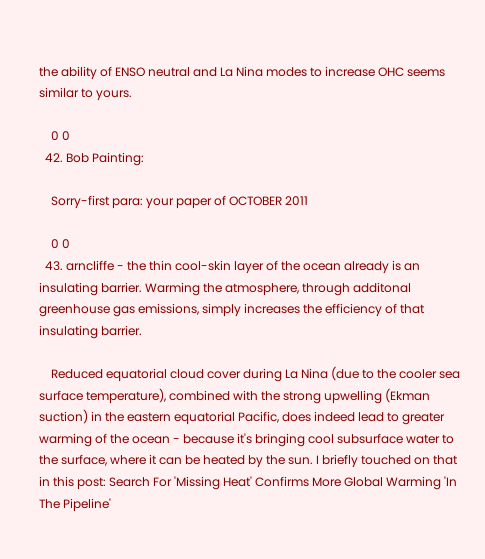the ability of ENSO neutral and La Nina modes to increase OHC seems similar to yours.

    0 0
  42. Bob Painting:

    Sorry-first para: your paper of OCTOBER 2011

    0 0
  43. arncliffe - the thin cool-skin layer of the ocean already is an insulating barrier. Warming the atmosphere, through additonal greenhouse gas emissions, simply increases the efficiency of that insulating barrier.

    Reduced equatorial cloud cover during La Nina (due to the cooler sea surface temperature), combined with the strong upwelling (Ekman suction) in the eastern equatorial Pacific, does indeed lead to greater warming of the ocean - because it's bringing cool subsurface water to the surface, where it can be heated by the sun. I briefly touched on that in this post: Search For 'Missing Heat' Confirms More Global Warming 'In The Pipeline'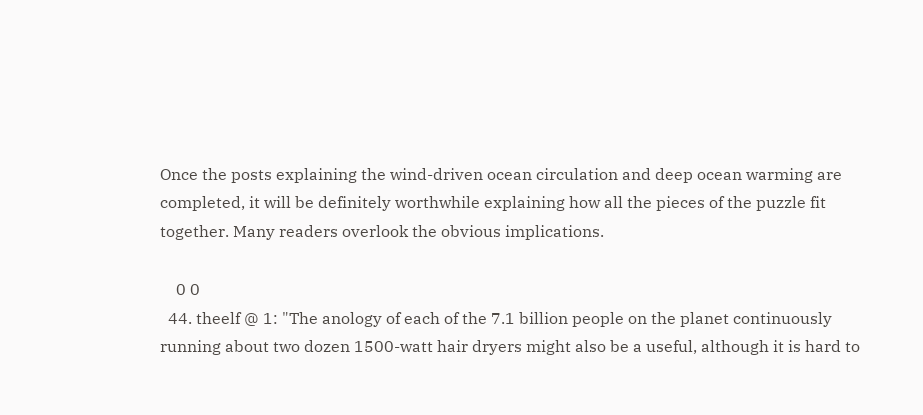Once the posts explaining the wind-driven ocean circulation and deep ocean warming are completed, it will be definitely worthwhile explaining how all the pieces of the puzzle fit together. Many readers overlook the obvious implications.

    0 0
  44. theelf @ 1: "The anology of each of the 7.1 billion people on the planet continuously running about two dozen 1500-watt hair dryers might also be a useful, although it is hard to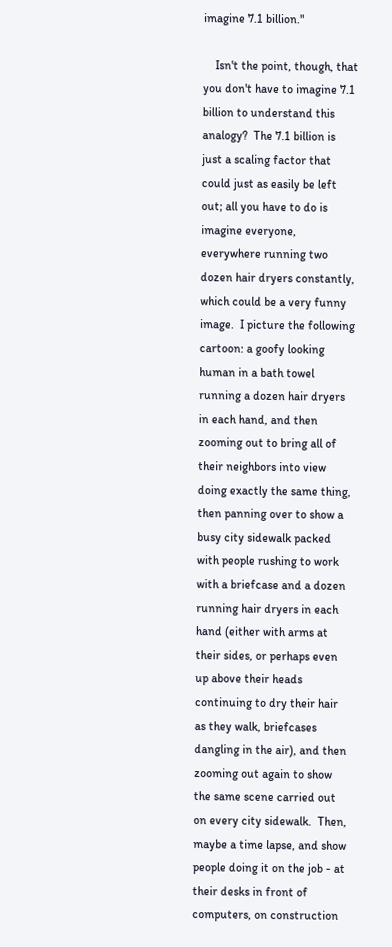imagine 7.1 billion."

    Isn't the point, though, that you don't have to imagine 7.1 billion to understand this analogy?  The 7.1 billion is just a scaling factor that could just as easily be left out; all you have to do is imagine everyone, everywhere running two dozen hair dryers constantly, which could be a very funny image.  I picture the following cartoon: a goofy looking human in a bath towel running a dozen hair dryers in each hand, and then zooming out to bring all of their neighbors into view doing exactly the same thing, then panning over to show a busy city sidewalk packed with people rushing to work with a briefcase and a dozen running hair dryers in each hand (either with arms at their sides, or perhaps even up above their heads continuing to dry their hair as they walk, briefcases dangling in the air), and then zooming out again to show the same scene carried out on every city sidewalk.  Then, maybe a time lapse, and show people doing it on the job - at their desks in front of computers, on construction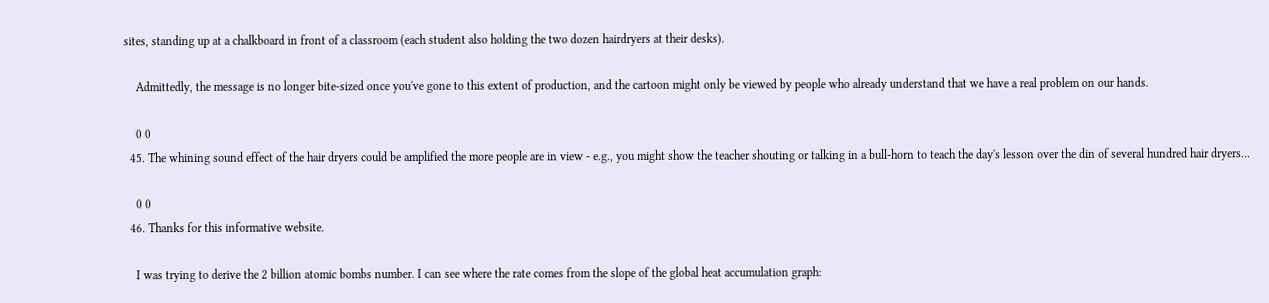sites, standing up at a chalkboard in front of a classroom (each student also holding the two dozen hairdryers at their desks).

    Admittedly, the message is no longer bite-sized once you've gone to this extent of production, and the cartoon might only be viewed by people who already understand that we have a real problem on our hands.

    0 0
  45. The whining sound effect of the hair dryers could be amplified the more people are in view - e.g., you might show the teacher shouting or talking in a bull-horn to teach the day's lesson over the din of several hundred hair dryers...

    0 0
  46. Thanks for this informative website.

    I was trying to derive the 2 billion atomic bombs number. I can see where the rate comes from the slope of the global heat accumulation graph: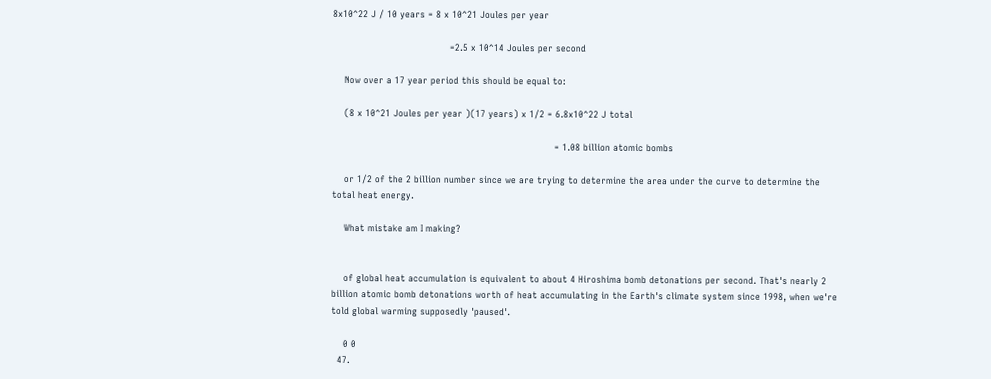8x10^22 J / 10 years = 8 x 10^21 Joules per year

                                       =2.5 x 10^14 Joules per second

    Now over a 17 year period this should be equal to:

    (8 x 10^21 Joules per year )(17 years) x 1/2 = 6.8x10^22 J total

                                                                          = 1.08 billion atomic bombs

    or 1/2 of the 2 billion number since we are trying to determine the area under the curve to determine the total heat energy.

    What mistake am I making?


    of global heat accumulation is equivalent to about 4 Hiroshima bomb detonations per second. That's nearly 2 billion atomic bomb detonations worth of heat accumulating in the Earth's climate system since 1998, when we're told global warming supposedly 'paused'.

    0 0
  47.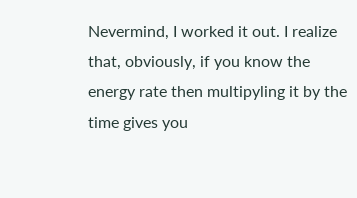Nevermind, I worked it out. I realize that, obviously, if you know the energy rate then multipyling it by the time gives you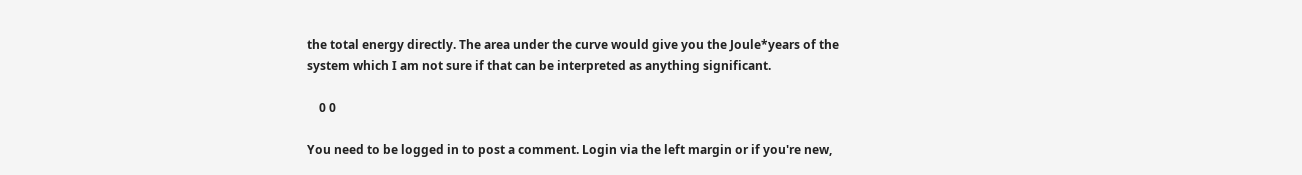the total energy directly. The area under the curve would give you the Joule*years of the system which I am not sure if that can be interpreted as anything significant.

    0 0

You need to be logged in to post a comment. Login via the left margin or if you're new,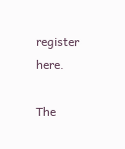register here.

The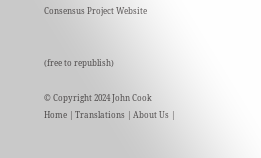Consensus Project Website


(free to republish)

© Copyright 2024 John Cook
Home | Translations | About Us |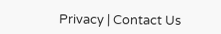Privacy | Contact Us